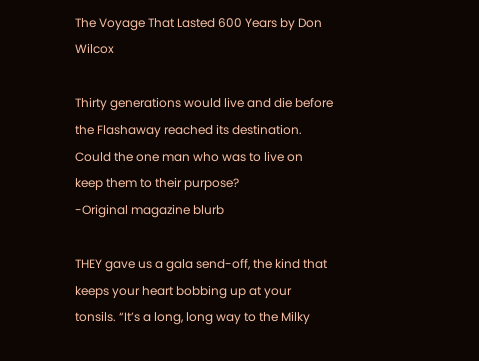The Voyage That Lasted 600 Years by Don Wilcox

Thirty generations would live and die before the Flashaway reached its destination. Could the one man who was to live on keep them to their purpose?
-Original magazine blurb

THEY gave us a gala send-off, the kind that keeps your heart bobbing up at your tonsils. “It’s a long, long way to the Milky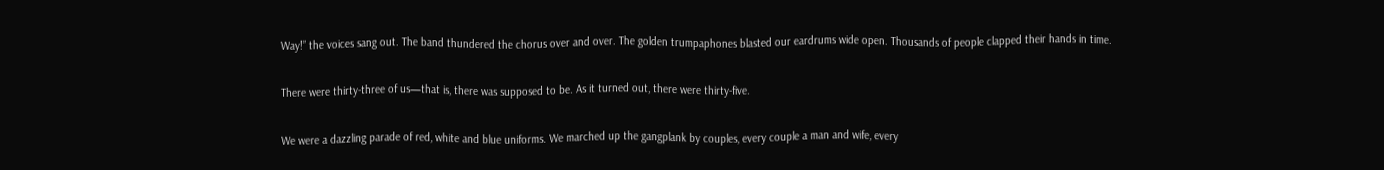Way!” the voices sang out. The band thundered the chorus over and over. The golden trumpaphones blasted our eardrums wide open. Thousands of people clapped their hands in time.

There were thirty-three of us—that is, there was supposed to be. As it turned out, there were thirty-five.

We were a dazzling parade of red, white and blue uniforms. We marched up the gangplank by couples, every couple a man and wife, every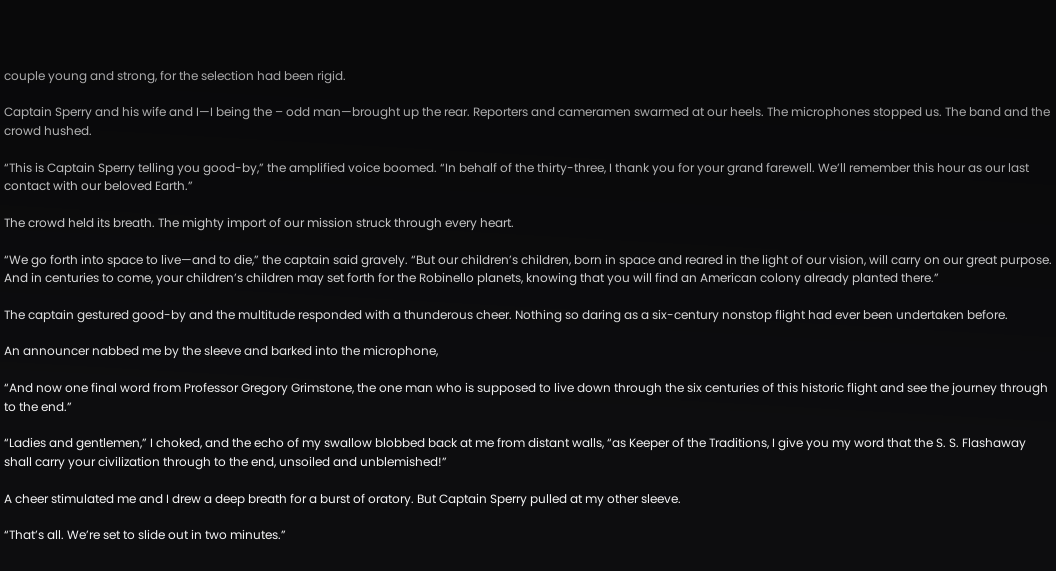couple young and strong, for the selection had been rigid.

Captain Sperry and his wife and I—I being the – odd man—brought up the rear. Reporters and cameramen swarmed at our heels. The microphones stopped us. The band and the crowd hushed.

“This is Captain Sperry telling you good-by,” the amplified voice boomed. “In behalf of the thirty-three, I thank you for your grand farewell. We’ll remember this hour as our last contact with our beloved Earth.”

The crowd held its breath. The mighty import of our mission struck through every heart.

“We go forth into space to live—and to die,” the captain said gravely. “But our children’s children, born in space and reared in the light of our vision, will carry on our great purpose. And in centuries to come, your children’s children may set forth for the Robinello planets, knowing that you will find an American colony already planted there.”

The captain gestured good-by and the multitude responded with a thunderous cheer. Nothing so daring as a six-century nonstop flight had ever been undertaken before.

An announcer nabbed me by the sleeve and barked into the microphone,

“And now one final word from Professor Gregory Grimstone, the one man who is supposed to live down through the six centuries of this historic flight and see the journey through to the end.”

“Ladies and gentlemen,” I choked, and the echo of my swallow blobbed back at me from distant walls, “as Keeper of the Traditions, I give you my word that the S. S. Flashaway shall carry your civilization through to the end, unsoiled and unblemished!”

A cheer stimulated me and I drew a deep breath for a burst of oratory. But Captain Sperry pulled at my other sleeve.

“That’s all. We’re set to slide out in two minutes.”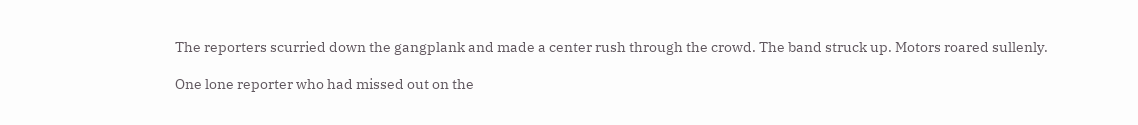The reporters scurried down the gangplank and made a center rush through the crowd. The band struck up. Motors roared sullenly.

One lone reporter who had missed out on the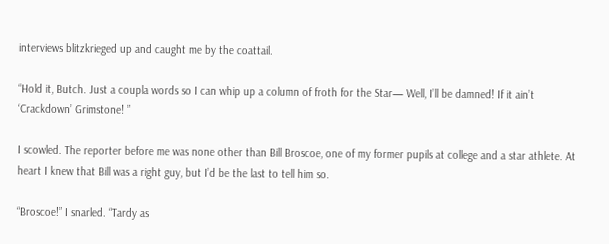interviews blitzkrieged up and caught me by the coattail.

“Hold it, Butch. Just a coupla words so I can whip up a column of froth for the Star— Well, I’ll be damned! If it ain’t ‘Crackdown’ Grimstone! ”

I scowled. The reporter before me was none other than Bill Broscoe, one of my former pupils at college and a star athlete. At heart I knew that Bill was a right guy, but I’d be the last to tell him so.

“Broscoe!” I snarled. “Tardy as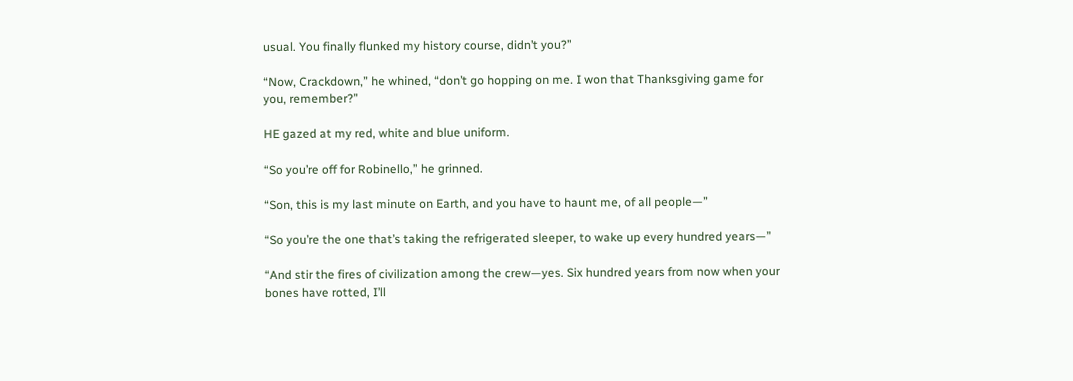usual. You finally flunked my history course, didn’t you?”

“Now, Crackdown,” he whined, “don’t go hopping on me. I won that Thanksgiving game for you, remember?”

HE gazed at my red, white and blue uniform.

“So you’re off for Robinello,” he grinned.

“Son, this is my last minute on Earth, and you have to haunt me, of all people—”

“So you’re the one that’s taking the refrigerated sleeper, to wake up every hundred years—”

“And stir the fires of civilization among the crew—yes. Six hundred years from now when your bones have rotted, I’ll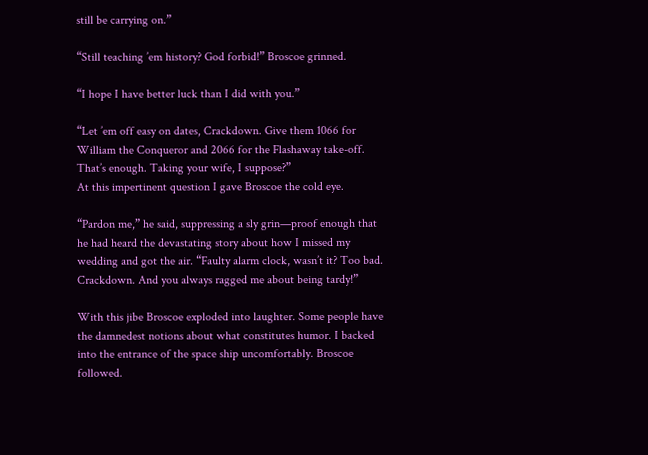still be carrying on.”

“Still teaching ’em history? God forbid!” Broscoe grinned.

“I hope I have better luck than I did with you.”

“Let ’em off easy on dates, Crackdown. Give them 1066 for William the Conqueror and 2066 for the Flashaway take-off. That’s enough. Taking your wife, I suppose?”
At this impertinent question I gave Broscoe the cold eye.

“Pardon me,” he said, suppressing a sly grin—proof enough that he had heard the devastating story about how I missed my wedding and got the air. “Faulty alarm clock, wasn’t it? Too bad. Crackdown. And you always ragged me about being tardy!”

With this jibe Broscoe exploded into laughter. Some people have the damnedest notions about what constitutes humor. I backed into the entrance of the space ship uncomfortably. Broscoe followed.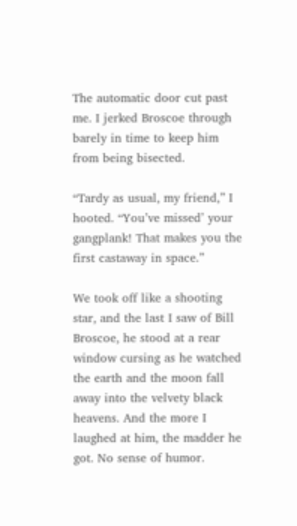The automatic door cut past me. I jerked Broscoe through barely in time to keep him from being bisected.

“Tardy as usual, my friend,” I hooted. “You’ve missed’ your gangplank! That makes you the first castaway in space.”

We took off like a shooting star, and the last I saw of Bill Broscoe, he stood at a rear window cursing as he watched the earth and the moon fall away into the velvety black heavens. And the more I laughed at him, the madder he got. No sense of humor.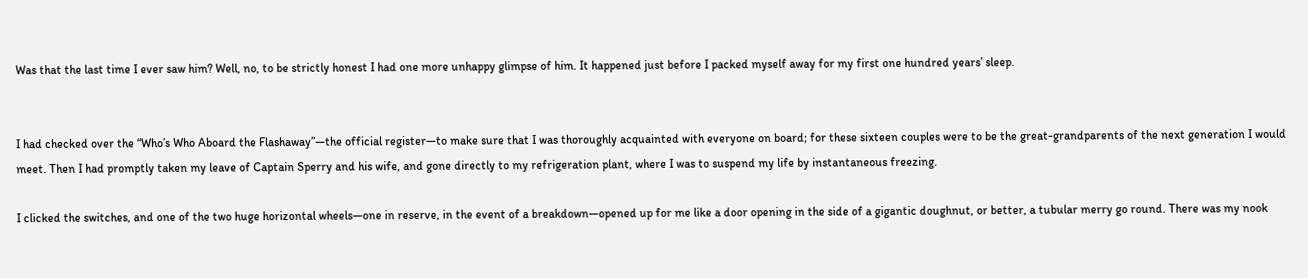Was that the last time I ever saw him? Well, no, to be strictly honest I had one more unhappy glimpse of him. It happened just before I packed myself away for my first one hundred years’ sleep.


I had checked over the “Who’s Who Aboard the Flashaway”—the official register—to make sure that I was thoroughly acquainted with everyone on board; for these sixteen couples were to be the great-grandparents of the next generation I would meet. Then I had promptly taken my leave of Captain Sperry and his wife, and gone directly to my refrigeration plant, where I was to suspend my life by instantaneous freezing.

I clicked the switches, and one of the two huge horizontal wheels—one in reserve, in the event of a breakdown—opened up for me like a door opening in the side of a gigantic doughnut, or better, a tubular merry go round. There was my nook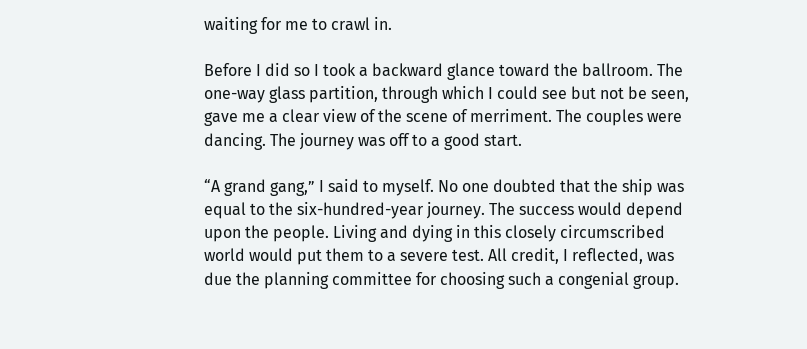waiting for me to crawl in.

Before I did so I took a backward glance toward the ballroom. The one-way glass partition, through which I could see but not be seen, gave me a clear view of the scene of merriment. The couples were dancing. The journey was off to a good start.

“A grand gang,” I said to myself. No one doubted that the ship was equal to the six-hundred-year journey. The success would depend upon the people. Living and dying in this closely circumscribed world would put them to a severe test. All credit, I reflected, was due the planning committee for choosing such a congenial group.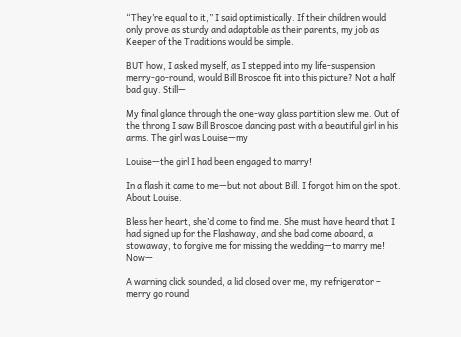“They’re equal to it,” I said optimistically. If their children would only prove as sturdy and adaptable as their parents, my job as Keeper of the Traditions would be simple.

BUT how, I asked myself, as I stepped into my life-suspension merry-go-round, would Bill Broscoe fit into this picture? Not a half bad guy. Still—

My final glance through the one-way glass partition slew me. Out of the throng I saw Bill Broscoe dancing past with a beautiful girl in his arms. The girl was Louise—my

Louise—the girl I had been engaged to marry!

In a flash it came to me—but not about Bill. I forgot him on the spot. About Louise.

Bless her heart, she’d come to find me. She must have heard that I had signed up for the Flashaway, and she bad come aboard, a stowaway, to forgive me for missing the wedding—to marry me! Now—

A warning click sounded, a lid closed over me, my refrigerator – merry go round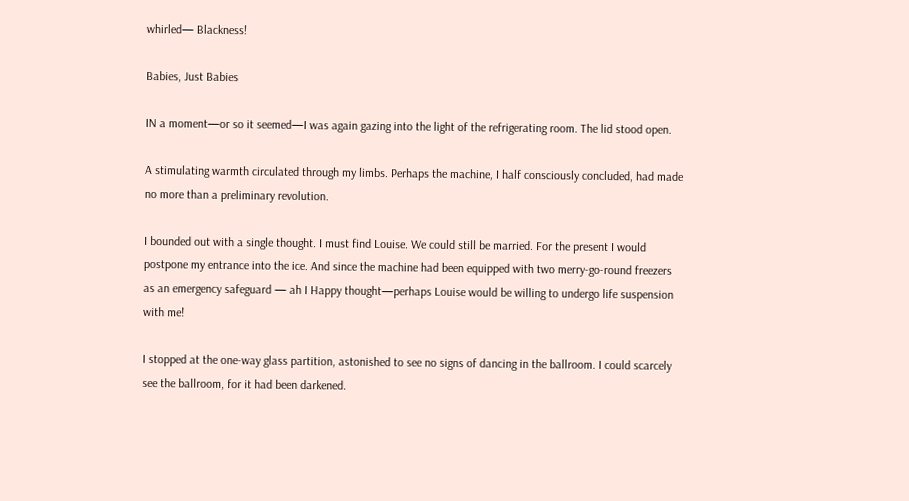whirled— Blackness!

Babies, Just Babies

IN a moment—or so it seemed—I was again gazing into the light of the refrigerating room. The lid stood open.

A stimulating warmth circulated through my limbs. Perhaps the machine, I half consciously concluded, had made no more than a preliminary revolution.

I bounded out with a single thought. I must find Louise. We could still be married. For the present I would postpone my entrance into the ice. And since the machine had been equipped with two merry-go-round freezers as an emergency safeguard — ah I Happy thought—perhaps Louise would be willing to undergo life suspension with me!

I stopped at the one-way glass partition, astonished to see no signs of dancing in the ballroom. I could scarcely see the ballroom, for it had been darkened.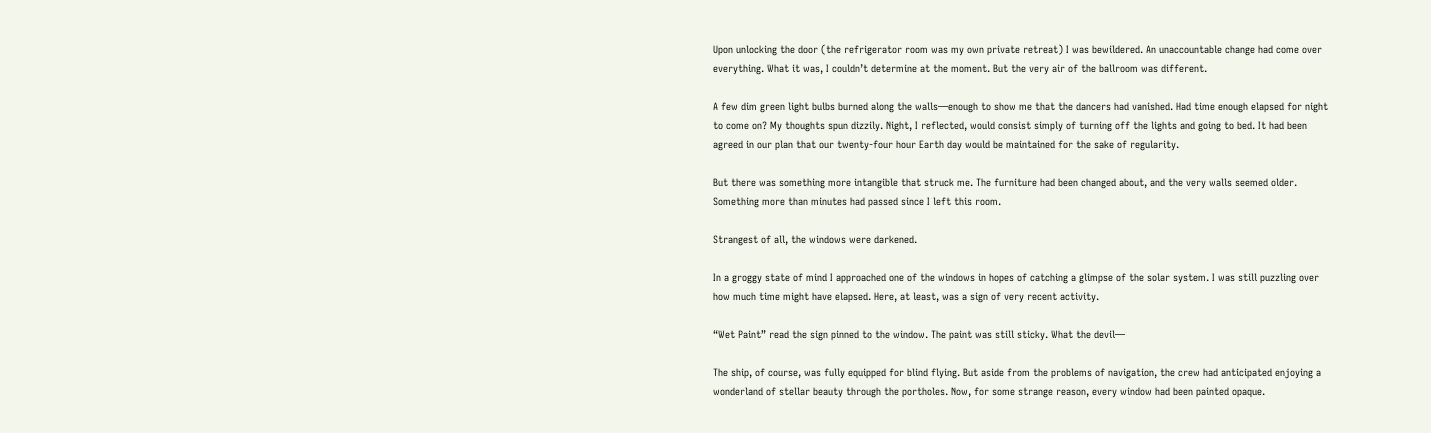Upon unlocking the door (the refrigerator room was my own private retreat) I was bewildered. An unaccountable change had come over everything. What it was, I couldn’t determine at the moment. But the very air of the ballroom was different.

A few dim green light bulbs burned along the walls—enough to show me that the dancers had vanished. Had time enough elapsed for night to come on? My thoughts spun dizzily. Night, I reflected, would consist simply of turning off the lights and going to bed. It had been agreed in our plan that our twenty-four hour Earth day would be maintained for the sake of regularity.

But there was something more intangible that struck me. The furniture had been changed about, and the very walls seemed older. Something more than minutes had passed since I left this room.

Strangest of all, the windows were darkened.

In a groggy state of mind I approached one of the windows in hopes of catching a glimpse of the solar system. I was still puzzling over how much time might have elapsed. Here, at least, was a sign of very recent activity.

“Wet Paint” read the sign pinned to the window. The paint was still sticky. What the devil—

The ship, of course, was fully equipped for blind flying. But aside from the problems of navigation, the crew had anticipated enjoying a wonderland of stellar beauty through the portholes. Now, for some strange reason, every window had been painted opaque.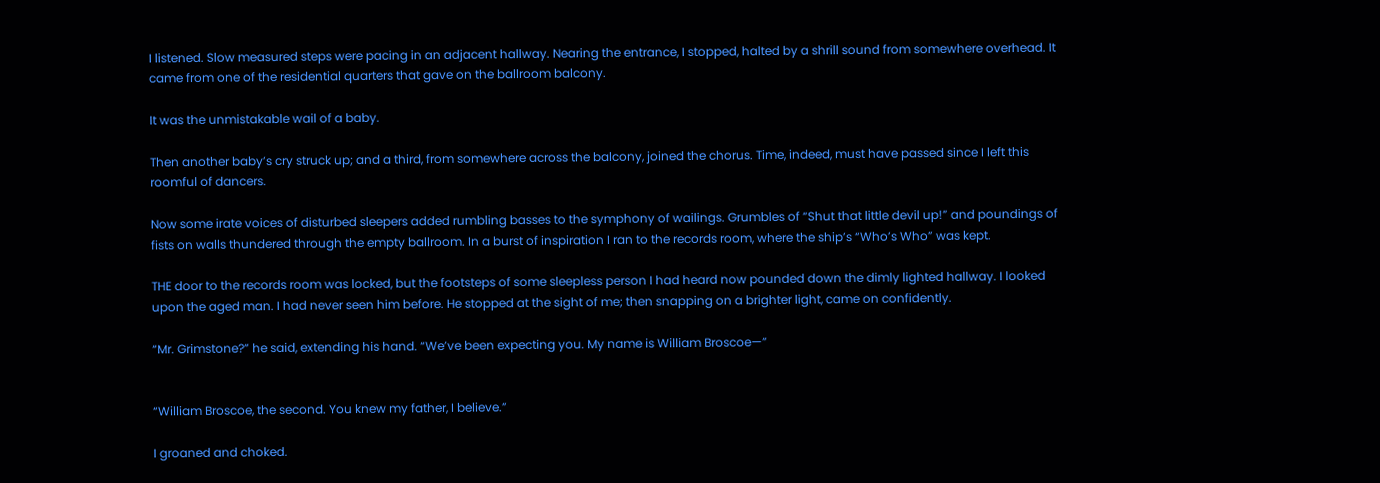I listened. Slow measured steps were pacing in an adjacent hallway. Nearing the entrance, I stopped, halted by a shrill sound from somewhere overhead. It came from one of the residential quarters that gave on the ballroom balcony.

It was the unmistakable wail of a baby.

Then another baby’s cry struck up; and a third, from somewhere across the balcony, joined the chorus. Time, indeed, must have passed since I left this roomful of dancers.

Now some irate voices of disturbed sleepers added rumbling basses to the symphony of wailings. Grumbles of “Shut that little devil up!” and poundings of fists on walls thundered through the empty ballroom. In a burst of inspiration I ran to the records room, where the ship’s “Who’s Who” was kept.

THE door to the records room was locked, but the footsteps of some sleepless person I had heard now pounded down the dimly lighted hallway. I looked upon the aged man. I had never seen him before. He stopped at the sight of me; then snapping on a brighter light, came on confidently.

“Mr. Grimstone?” he said, extending his hand. “We’ve been expecting you. My name is William Broscoe—”


“William Broscoe, the second. You knew my father, I believe.”

I groaned and choked.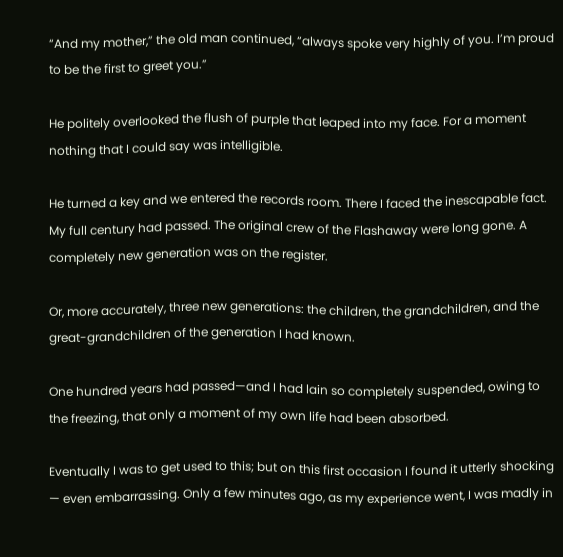“And my mother,” the old man continued, “always spoke very highly of you. I’m proud to be the first to greet you.”

He politely overlooked the flush of purple that leaped into my face. For a moment nothing that I could say was intelligible.

He turned a key and we entered the records room. There I faced the inescapable fact. My full century had passed. The original crew of the Flashaway were long gone. A completely new generation was on the register.

Or, more accurately, three new generations: the children, the grandchildren, and the great-grandchildren of the generation I had known.

One hundred years had passed—and I had lain so completely suspended, owing to the freezing, that only a moment of my own life had been absorbed.

Eventually I was to get used to this; but on this first occasion I found it utterly shocking — even embarrassing. Only a few minutes ago, as my experience went, I was madly in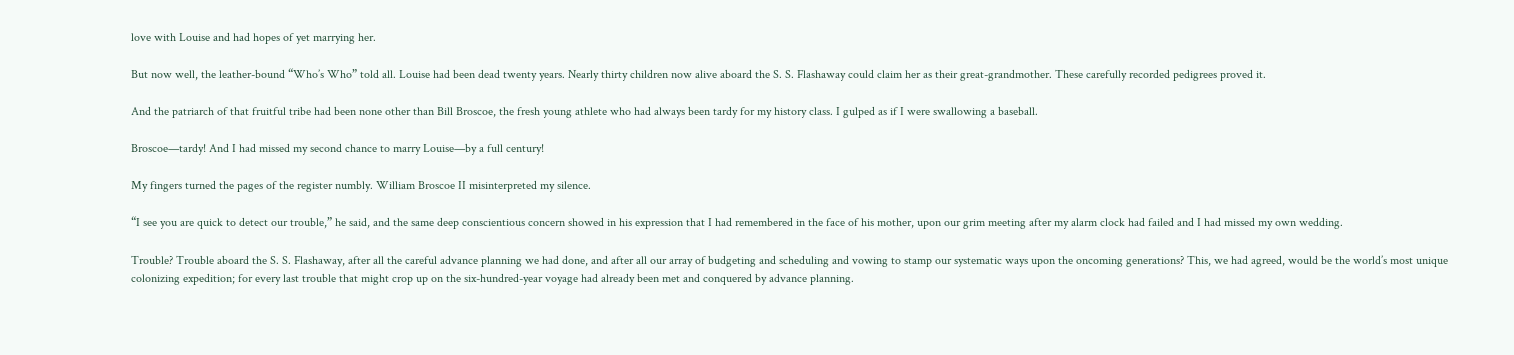love with Louise and had hopes of yet marrying her.

But now well, the leather-bound “Who’s Who” told all. Louise had been dead twenty years. Nearly thirty children now alive aboard the S. S. Flashaway could claim her as their great-grandmother. These carefully recorded pedigrees proved it.

And the patriarch of that fruitful tribe had been none other than Bill Broscoe, the fresh young athlete who had always been tardy for my history class. I gulped as if I were swallowing a baseball.

Broscoe—tardy! And I had missed my second chance to marry Louise—by a full century!

My fingers turned the pages of the register numbly. William Broscoe II misinterpreted my silence.

“I see you are quick to detect our trouble,” he said, and the same deep conscientious concern showed in his expression that I had remembered in the face of his mother, upon our grim meeting after my alarm clock had failed and I had missed my own wedding.

Trouble? Trouble aboard the S. S. Flashaway, after all the careful advance planning we had done, and after all our array of budgeting and scheduling and vowing to stamp our systematic ways upon the oncoming generations? This, we had agreed, would be the world’s most unique colonizing expedition; for every last trouble that might crop up on the six-hundred-year voyage had already been met and conquered by advance planning.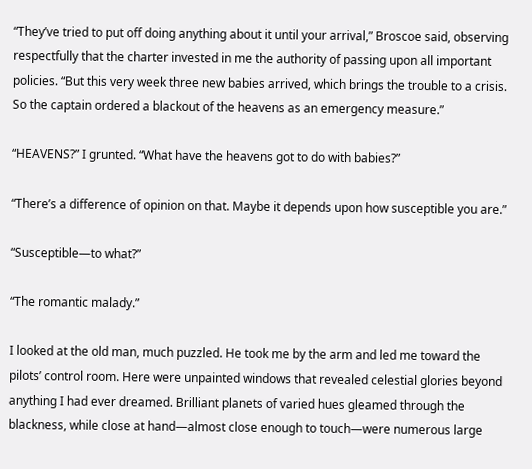“They’ve tried to put off doing anything about it until your arrival,” Broscoe said, observing respectfully that the charter invested in me the authority of passing upon all important policies. “But this very week three new babies arrived, which brings the trouble to a crisis. So the captain ordered a blackout of the heavens as an emergency measure.”

“HEAVENS?” I grunted. “What have the heavens got to do with babies?”

“There’s a difference of opinion on that. Maybe it depends upon how susceptible you are.”

“Susceptible—to what?”

“The romantic malady.”

I looked at the old man, much puzzled. He took me by the arm and led me toward the pilots’ control room. Here were unpainted windows that revealed celestial glories beyond anything I had ever dreamed. Brilliant planets of varied hues gleamed through the blackness, while close at hand—almost close enough to touch—were numerous large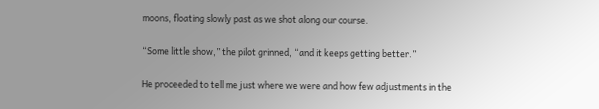moons, floating slowly past as we shot along our course.

“Some little show,” the pilot grinned, “and it keeps getting better.”

He proceeded to tell me just where we were and how few adjustments in the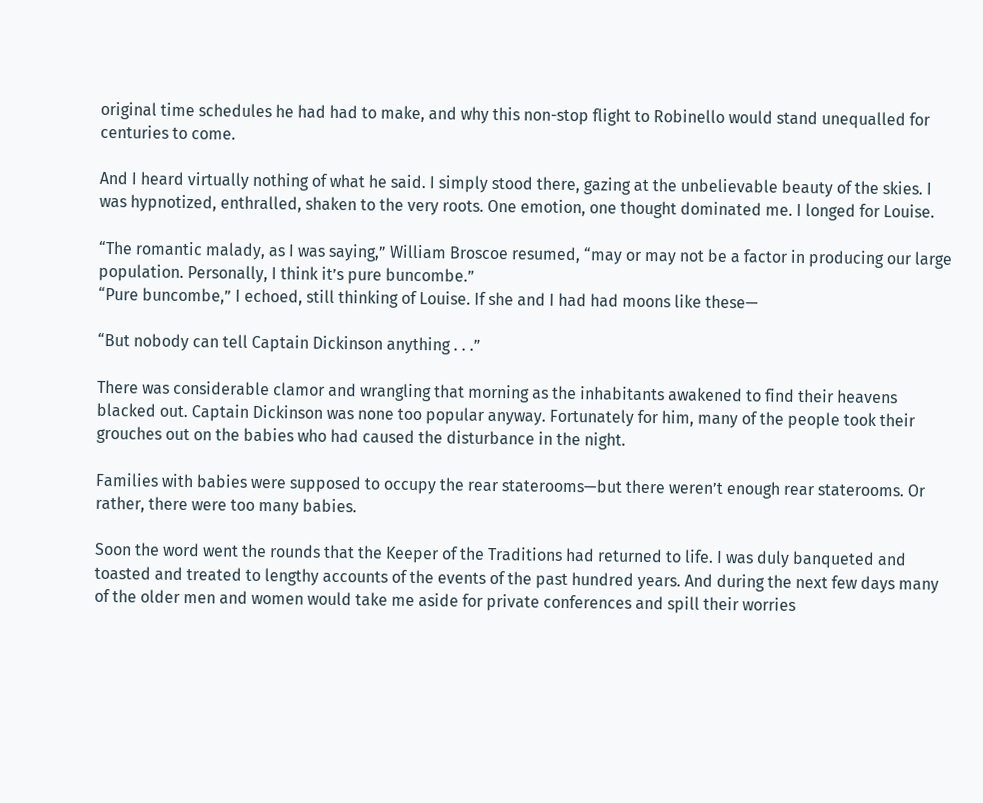original time schedules he had had to make, and why this non-stop flight to Robinello would stand unequalled for centuries to come.

And I heard virtually nothing of what he said. I simply stood there, gazing at the unbelievable beauty of the skies. I was hypnotized, enthralled, shaken to the very roots. One emotion, one thought dominated me. I longed for Louise.

“The romantic malady, as I was saying,” William Broscoe resumed, “may or may not be a factor in producing our large population. Personally, I think it’s pure buncombe.”
“Pure buncombe,” I echoed, still thinking of Louise. If she and I had had moons like these—

“But nobody can tell Captain Dickinson anything . . .”

There was considerable clamor and wrangling that morning as the inhabitants awakened to find their heavens blacked out. Captain Dickinson was none too popular anyway. Fortunately for him, many of the people took their grouches out on the babies who had caused the disturbance in the night.

Families with babies were supposed to occupy the rear staterooms—but there weren’t enough rear staterooms. Or rather, there were too many babies.

Soon the word went the rounds that the Keeper of the Traditions had returned to life. I was duly banqueted and toasted and treated to lengthy accounts of the events of the past hundred years. And during the next few days many of the older men and women would take me aside for private conferences and spill their worries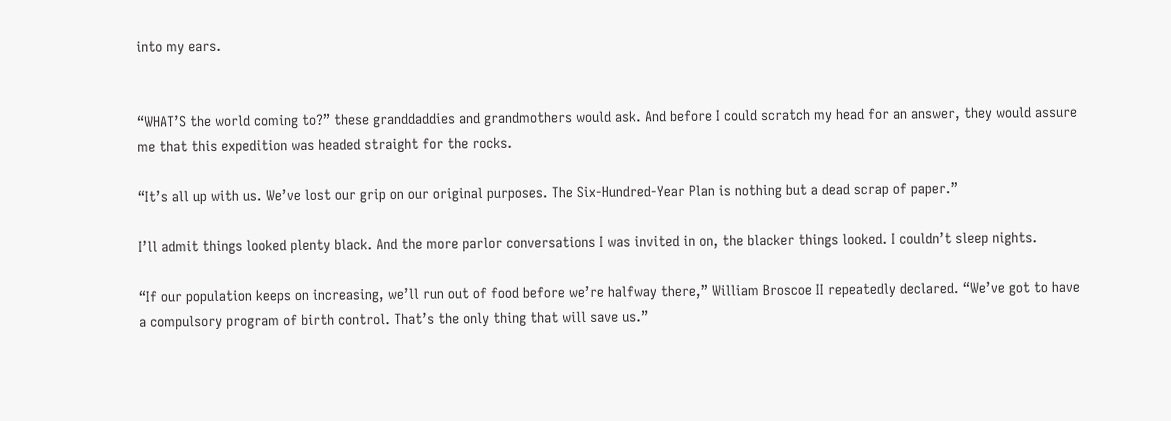into my ears.


“WHAT’S the world coming to?” these granddaddies and grandmothers would ask. And before I could scratch my head for an answer, they would assure me that this expedition was headed straight for the rocks.

“It’s all up with us. We’ve lost our grip on our original purposes. The Six-Hundred-Year Plan is nothing but a dead scrap of paper.”

I’ll admit things looked plenty black. And the more parlor conversations I was invited in on, the blacker things looked. I couldn’t sleep nights.

“If our population keeps on increasing, we’ll run out of food before we’re halfway there,” William Broscoe II repeatedly declared. “We’ve got to have a compulsory program of birth control. That’s the only thing that will save us.”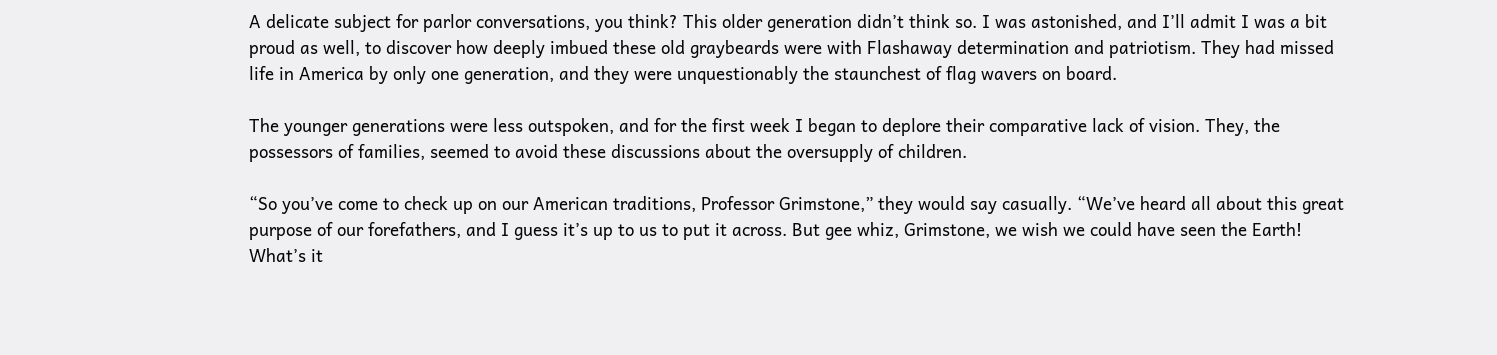A delicate subject for parlor conversations, you think? This older generation didn’t think so. I was astonished, and I’ll admit I was a bit proud as well, to discover how deeply imbued these old graybeards were with Flashaway determination and patriotism. They had missed life in America by only one generation, and they were unquestionably the staunchest of flag wavers on board.

The younger generations were less outspoken, and for the first week I began to deplore their comparative lack of vision. They, the possessors of families, seemed to avoid these discussions about the oversupply of children.

“So you’ve come to check up on our American traditions, Professor Grimstone,” they would say casually. “We’ve heard all about this great purpose of our forefathers, and I guess it’s up to us to put it across. But gee whiz, Grimstone, we wish we could have seen the Earth! What’s it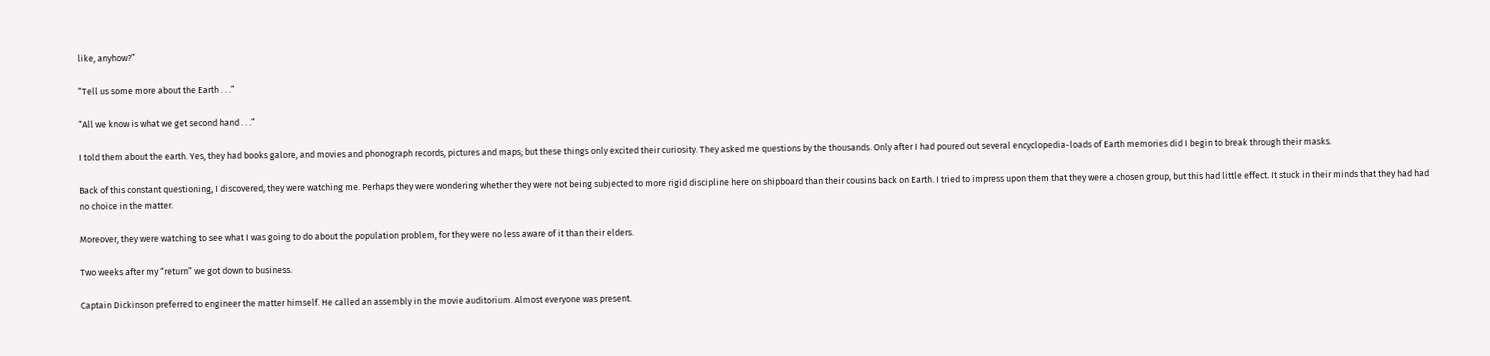like, anyhow?”

“Tell us some more about the Earth . . .”

“All we know is what we get second hand . . .”

I told them about the earth. Yes, they had books galore, and movies and phonograph records, pictures and maps; but these things only excited their curiosity. They asked me questions by the thousands. Only after I had poured out several encyclopedia-loads of Earth memories did I begin to break through their masks.

Back of this constant questioning, I discovered, they were watching me. Perhaps they were wondering whether they were not being subjected to more rigid discipline here on shipboard than their cousins back on Earth. I tried to impress upon them that they were a chosen group, but this had little effect. It stuck in their minds that they had had no choice in the matter.

Moreover, they were watching to see what I was going to do about the population problem, for they were no less aware of it than their elders.

Two weeks after my “return” we got down to business.

Captain Dickinson preferred to engineer the matter himself. He called an assembly in the movie auditorium. Almost everyone was present.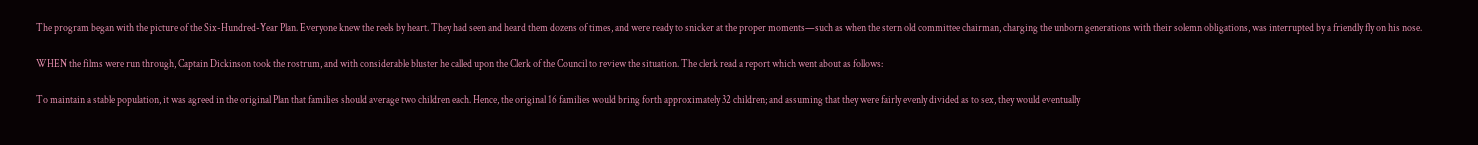The program began with the picture of the Six-Hundred-Year Plan. Everyone knew the reels by heart. They had seen and heard them dozens of times, and were ready to snicker at the proper moments—such as when the stern old committee chairman, charging the unborn generations with their solemn obligations, was interrupted by a friendly fly on his nose.

WHEN the films were run through, Captain Dickinson took the rostrum, and with considerable bluster he called upon the Clerk of the Council to review the situation. The clerk read a report which went about as follows:

To maintain a stable population, it was agreed in the original Plan that families should average two children each. Hence, the original 16 families would bring forth approximately 32 children; and assuming that they were fairly evenly divided as to sex, they would eventually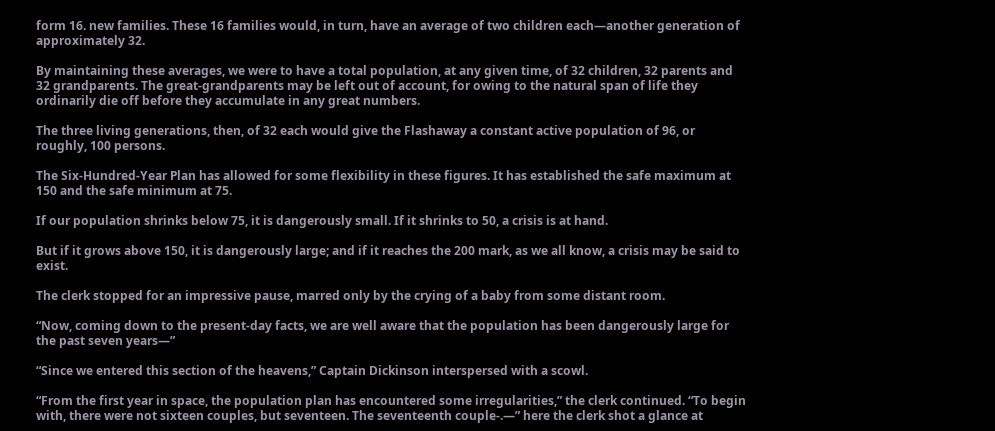form 16. new families. These 16 families would, in turn, have an average of two children each—another generation of approximately 32.

By maintaining these averages, we were to have a total population, at any given time, of 32 children, 32 parents and 32 grandparents. The great-grandparents may be left out of account, for owing to the natural span of life they ordinarily die off before they accumulate in any great numbers.

The three living generations, then, of 32 each would give the Flashaway a constant active population of 96, or roughly, 100 persons.

The Six-Hundred-Year Plan has allowed for some flexibility in these figures. It has established the safe maximum at 150 and the safe minimum at 75.

If our population shrinks below 75, it is dangerously small. If it shrinks to 50, a crisis is at hand.

But if it grows above 150, it is dangerously large; and if it reaches the 200 mark, as we all know, a crisis may be said to exist.

The clerk stopped for an impressive pause, marred only by the crying of a baby from some distant room.

“Now, coming down to the present-day facts, we are well aware that the population has been dangerously large for the past seven years—”

“Since we entered this section of the heavens,” Captain Dickinson interspersed with a scowl.

“From the first year in space, the population plan has encountered some irregularities,” the clerk continued. “To begin with, there were not sixteen couples, but seventeen. The seventeenth couple-.—” here the clerk shot a glance at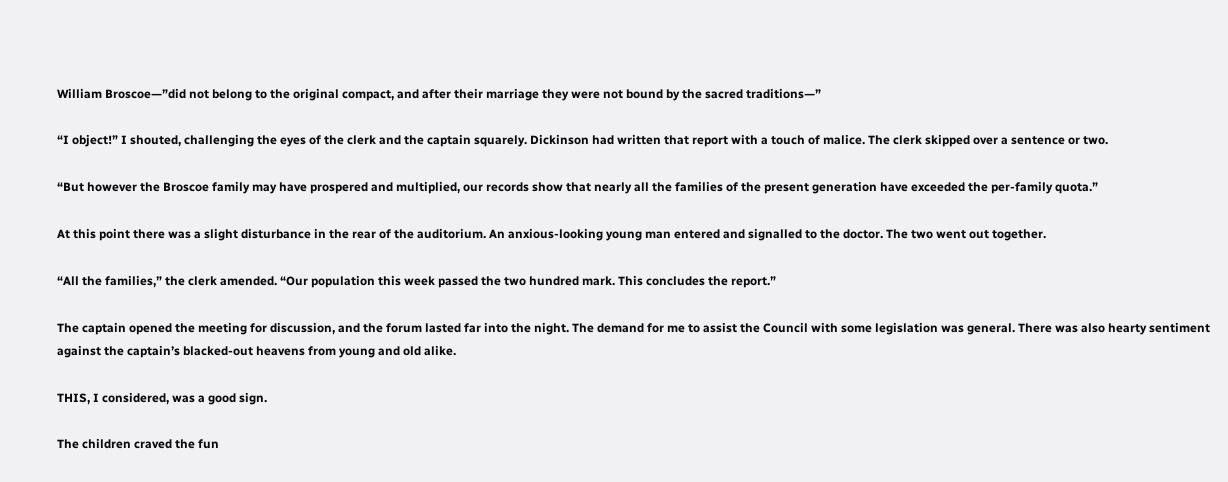William Broscoe—”did not belong to the original compact, and after their marriage they were not bound by the sacred traditions—”

“I object!” I shouted, challenging the eyes of the clerk and the captain squarely. Dickinson had written that report with a touch of malice. The clerk skipped over a sentence or two.

“But however the Broscoe family may have prospered and multiplied, our records show that nearly all the families of the present generation have exceeded the per-family quota.”

At this point there was a slight disturbance in the rear of the auditorium. An anxious-looking young man entered and signalled to the doctor. The two went out together.

“All the families,” the clerk amended. “Our population this week passed the two hundred mark. This concludes the report.”

The captain opened the meeting for discussion, and the forum lasted far into the night. The demand for me to assist the Council with some legislation was general. There was also hearty sentiment against the captain’s blacked-out heavens from young and old alike.

THIS, I considered, was a good sign.

The children craved the fun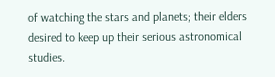of watching the stars and planets; their elders desired to keep up their serious astronomical studies.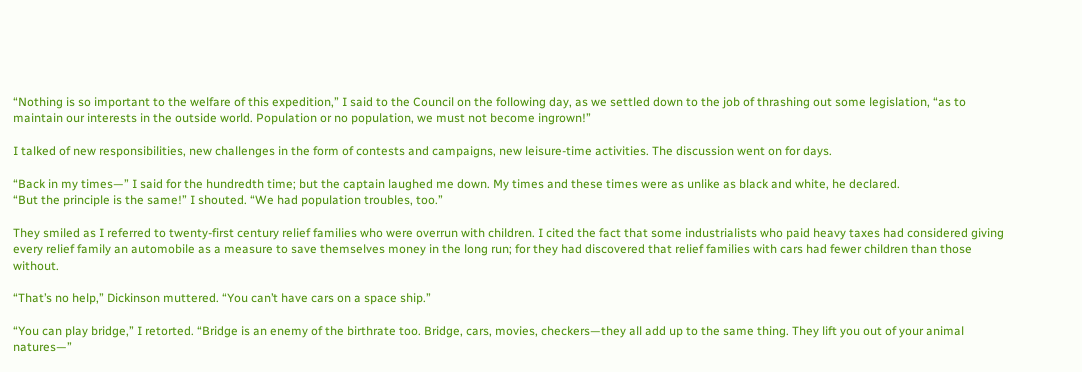“Nothing is so important to the welfare of this expedition,” I said to the Council on the following day, as we settled down to the job of thrashing out some legislation, “as to maintain our interests in the outside world. Population or no population, we must not become ingrown!”

I talked of new responsibilities, new challenges in the form of contests and campaigns, new leisure-time activities. The discussion went on for days.

“Back in my times—” I said for the hundredth time; but the captain laughed me down. My times and these times were as unlike as black and white, he declared.
“But the principle is the same!” I shouted. “We had population troubles, too.”

They smiled as I referred to twenty-first century relief families who were overrun with children. I cited the fact that some industrialists who paid heavy taxes had considered giving every relief family an automobile as a measure to save themselves money in the long run; for they had discovered that relief families with cars had fewer children than those without.

“That’s no help,” Dickinson muttered. “You can’t have cars on a space ship.”

“You can play bridge,” I retorted. “Bridge is an enemy of the birthrate too. Bridge, cars, movies, checkers—they all add up to the same thing. They lift you out of your animal natures—”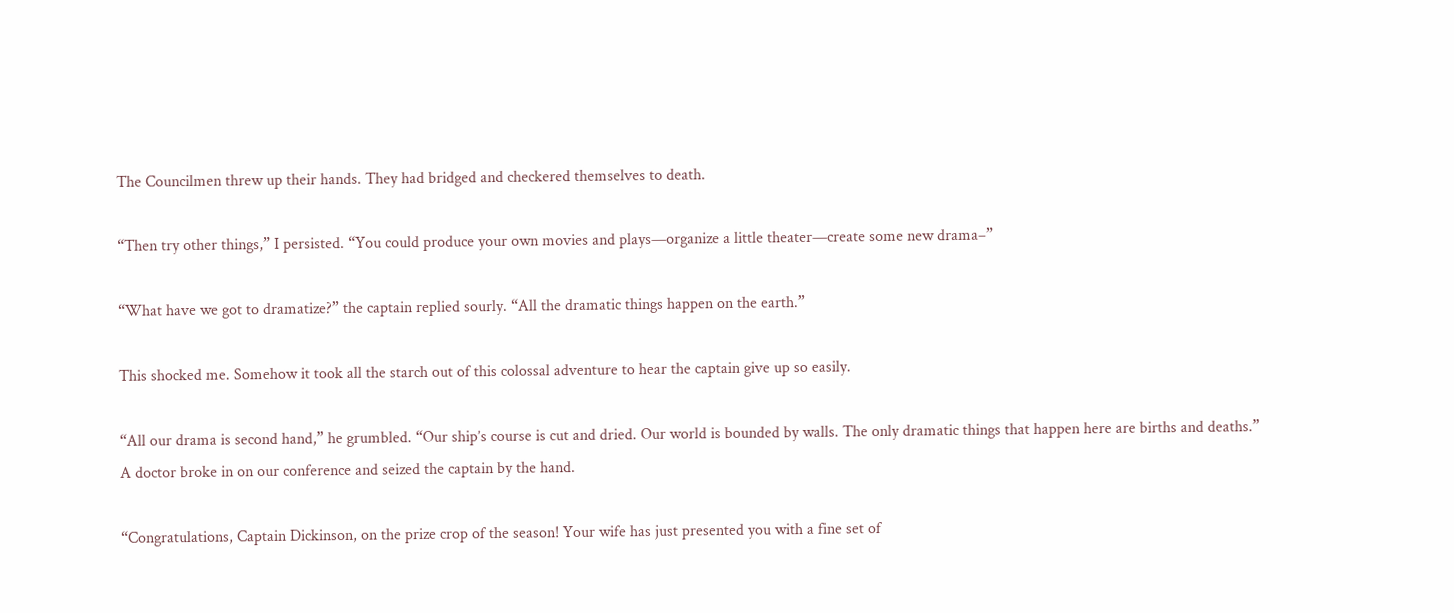The Councilmen threw up their hands. They had bridged and checkered themselves to death.

“Then try other things,” I persisted. “You could produce your own movies and plays—organize a little theater—create some new drama–”

“What have we got to dramatize?” the captain replied sourly. “All the dramatic things happen on the earth.”

This shocked me. Somehow it took all the starch out of this colossal adventure to hear the captain give up so easily.

“All our drama is second hand,” he grumbled. “Our ship’s course is cut and dried. Our world is bounded by walls. The only dramatic things that happen here are births and deaths.”
A doctor broke in on our conference and seized the captain by the hand.

“Congratulations, Captain Dickinson, on the prize crop of the season! Your wife has just presented you with a fine set of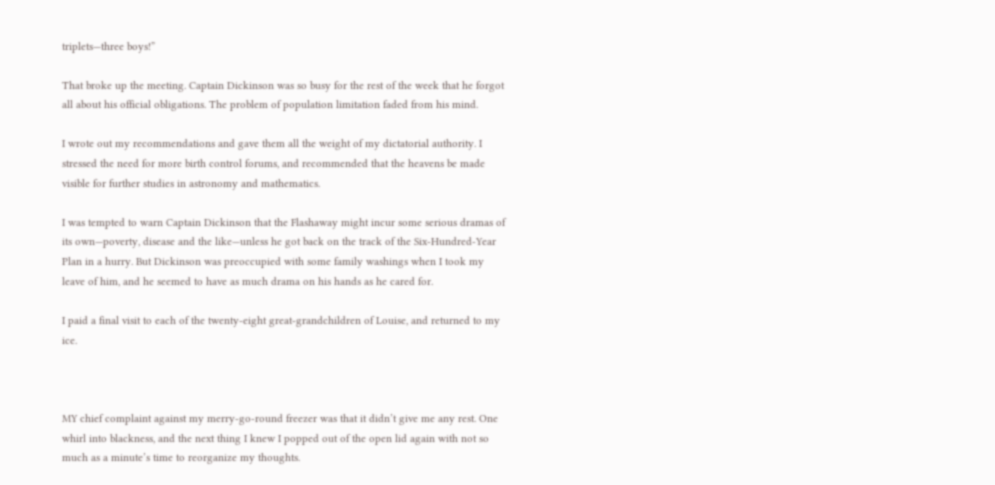triplets—three boys!”

That broke up the meeting. Captain Dickinson was so busy for the rest of the week that he forgot all about his official obligations. The problem of population limitation faded from his mind.

I wrote out my recommendations and gave them all the weight of my dictatorial authority. I stressed the need for more birth control forums, and recommended that the heavens be made visible for further studies in astronomy and mathematics.

I was tempted to warn Captain Dickinson that the Flashaway might incur some serious dramas of its own—poverty, disease and the like—unless he got back on the track of the Six-Hundred-Year Plan in a hurry. But Dickinson was preoccupied with some family washings when I took my leave of him, and he seemed to have as much drama on his hands as he cared for.

I paid a final visit to each of the twenty-eight great-grandchildren of Louise, and returned to my ice.



MY chief complaint against my merry-go-round freezer was that it didn’t give me any rest. One whirl into blackness, and the next thing I knew I popped out of the open lid again with not so much as a minute’s time to reorganize my thoughts.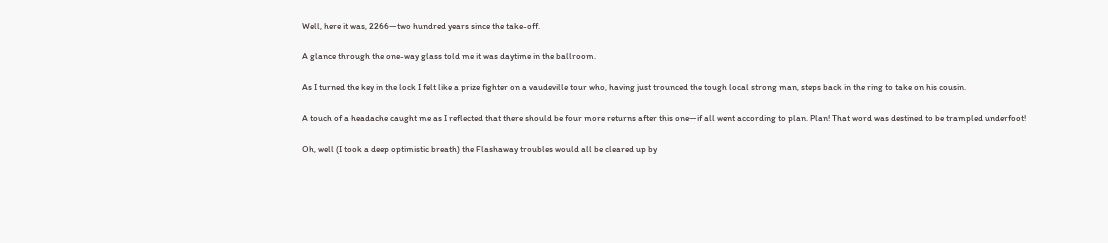Well, here it was, 2266—two hundred years since the take-off.

A glance through the one-way glass told me it was daytime in the ballroom.

As I turned the key in the lock I felt like a prize fighter on a vaudeville tour who, having just trounced the tough local strong man, steps back in the ring to take on his cousin.

A touch of a headache caught me as I reflected that there should be four more returns after this one—if all went according to plan. Plan! That word was destined to be trampled underfoot!

Oh, well (I took a deep optimistic breath) the Flashaway troubles would all be cleared up by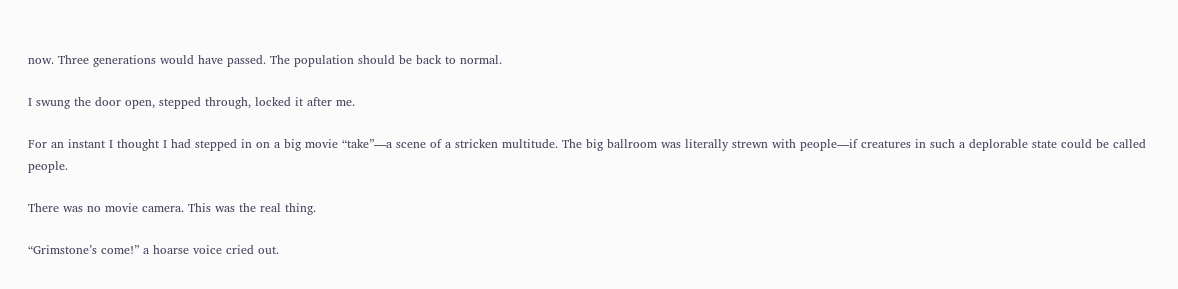now. Three generations would have passed. The population should be back to normal.

I swung the door open, stepped through, locked it after me.

For an instant I thought I had stepped in on a big movie “take”—a scene of a stricken multitude. The big ballroom was literally strewn with people—if creatures in such a deplorable state could be called people.

There was no movie camera. This was the real thing.

“Grimstone’s come!” a hoarse voice cried out.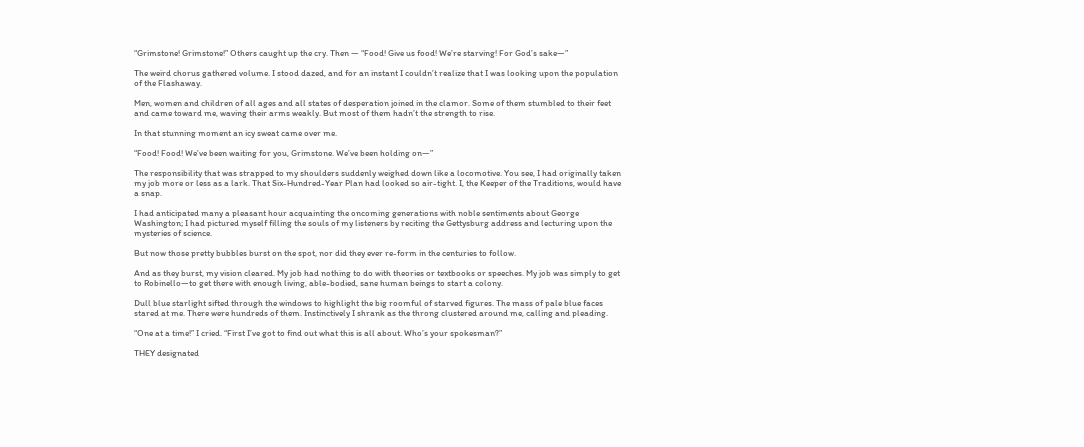“Grimstone! Grimstone!” Others caught up the cry. Then — “Food! Give us food! We’re starving! For God’s sake—”

The weird chorus gathered volume. I stood dazed, and for an instant I couldn’t realize that I was looking upon the population of the Flashaway.

Men, women and children of all ages and all states of desperation joined in the clamor. Some of them stumbled to their feet and came toward me, waving their arms weakly. But most of them hadn’t the strength to rise.

In that stunning moment an icy sweat came over me.

“Food! Food! We’ve been waiting for you, Grimstone. We’ve been holding on—”

The responsibility that was strapped to my shoulders suddenly weighed down like a locomotive. You see, I had originally taken my job more or less as a lark. That Six-Hundred-Year Plan had looked so air-tight. I, the Keeper of the Traditions, would have a snap.

I had anticipated many a pleasant hour acquainting the oncoming generations with noble sentiments about George Washington; I had pictured myself filling the souls of my listeners by reciting the Gettysburg address and lecturing upon the mysteries of science.

But now those pretty bubbles burst on the spot, nor did they ever re-form in the centuries to follow.

And as they burst, my vision cleared. My job had nothing to do with theories or textbooks or speeches. My job was simply to get to Robinello—to get there with enough living, able-bodied, sane human beings to start a colony.

Dull blue starlight sifted through the windows to highlight the big roomful of starved figures. The mass of pale blue faces stared at me. There were hundreds of them. Instinctively I shrank as the throng clustered around me, calling and pleading.

“One at a time!” I cried. “First I’ve got to find out what this is all about. Who’s your spokesman?”

THEY designated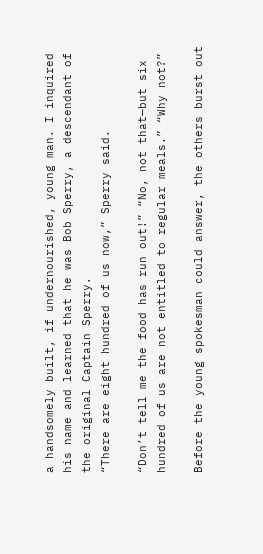a handsomely built, if undernourished, young man. I inquired his name and learned that he was Bob Sperry, a descendant of the original Captain Sperry.
“There are eight hundred of us now,” Sperry said.

“Don’t tell me the food has run out!” “No, not that—but six hundred of us are not entitled to regular meals.” “Why not?”

Before the young spokesman could answer, the others burst out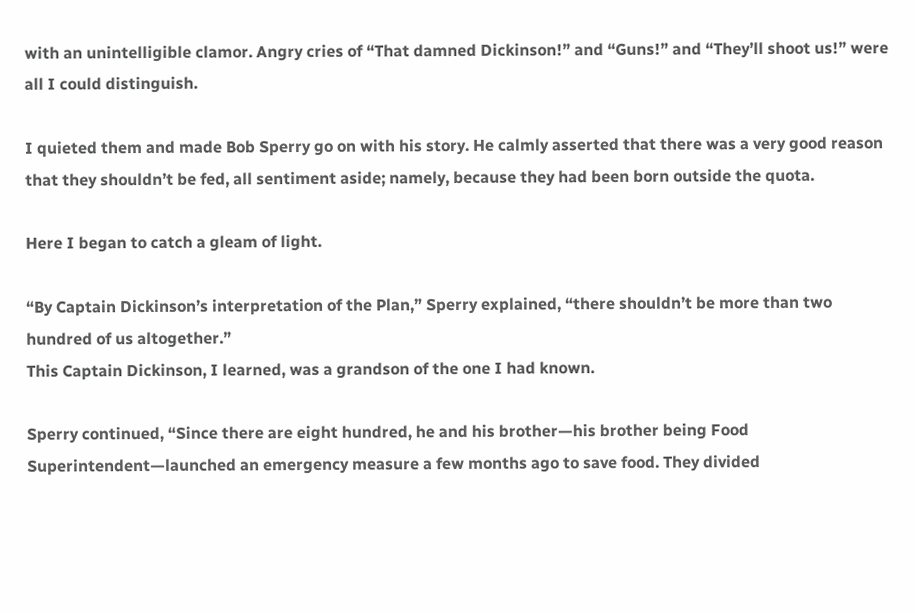with an unintelligible clamor. Angry cries of “That damned Dickinson!” and “Guns!” and “They’ll shoot us!” were all I could distinguish.

I quieted them and made Bob Sperry go on with his story. He calmly asserted that there was a very good reason that they shouldn’t be fed, all sentiment aside; namely, because they had been born outside the quota.

Here I began to catch a gleam of light.

“By Captain Dickinson’s interpretation of the Plan,” Sperry explained, “there shouldn’t be more than two hundred of us altogether.”
This Captain Dickinson, I learned, was a grandson of the one I had known.

Sperry continued, “Since there are eight hundred, he and his brother—his brother being Food Superintendent—launched an emergency measure a few months ago to save food. They divided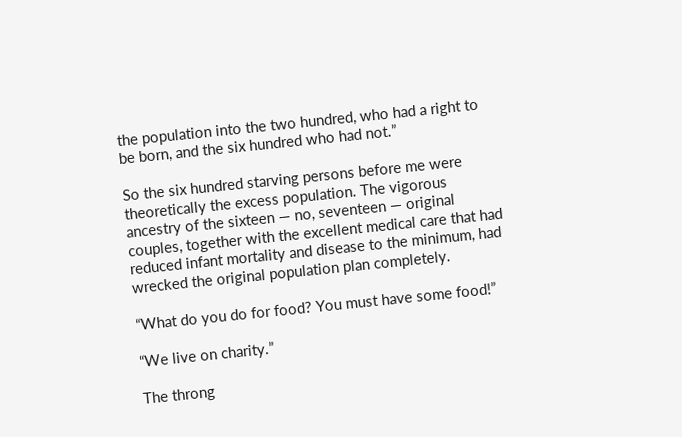the population into the two hundred, who had a right to be born, and the six hundred who had not.”

So the six hundred starving persons before me were theoretically the excess population. The vigorous ancestry of the sixteen — no, seventeen — original couples, together with the excellent medical care that had reduced infant mortality and disease to the minimum, had wrecked the original population plan completely.

“What do you do for food? You must have some food!”

“We live on charity.”

The throng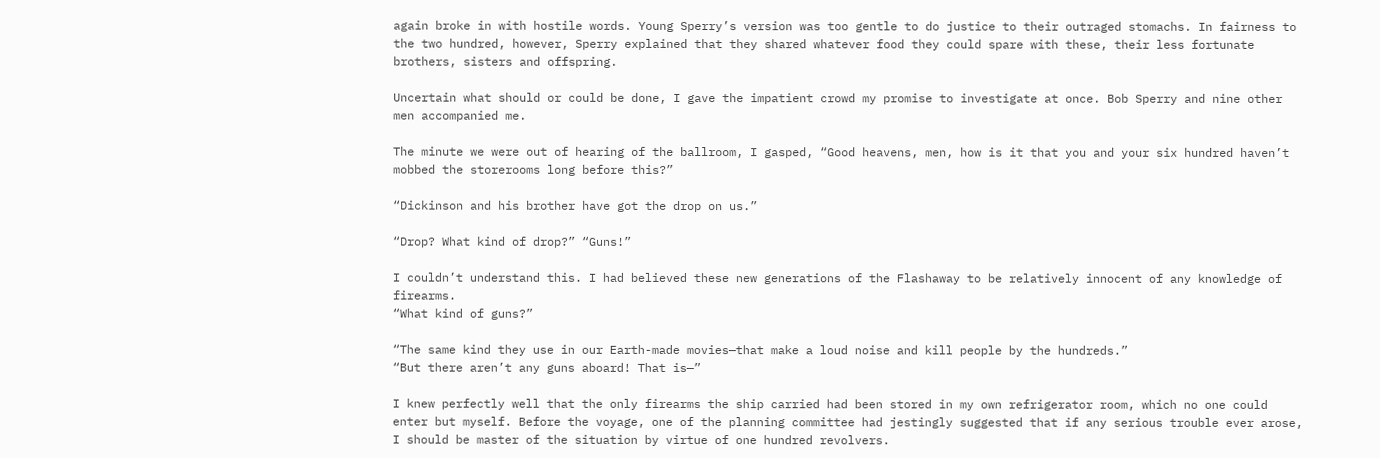again broke in with hostile words. Young Sperry’s version was too gentle to do justice to their outraged stomachs. In fairness to the two hundred, however, Sperry explained that they shared whatever food they could spare with these, their less fortunate brothers, sisters and offspring.

Uncertain what should or could be done, I gave the impatient crowd my promise to investigate at once. Bob Sperry and nine other men accompanied me.

The minute we were out of hearing of the ballroom, I gasped, “Good heavens, men, how is it that you and your six hundred haven’t mobbed the storerooms long before this?”

“Dickinson and his brother have got the drop on us.”

“Drop? What kind of drop?” “Guns!”

I couldn’t understand this. I had believed these new generations of the Flashaway to be relatively innocent of any knowledge of firearms.
“What kind of guns?”

“The same kind they use in our Earth-made movies—that make a loud noise and kill people by the hundreds.”
“But there aren’t any guns aboard! That is—”

I knew perfectly well that the only firearms the ship carried had been stored in my own refrigerator room, which no one could enter but myself. Before the voyage, one of the planning committee had jestingly suggested that if any serious trouble ever arose, I should be master of the situation by virtue of one hundred revolvers.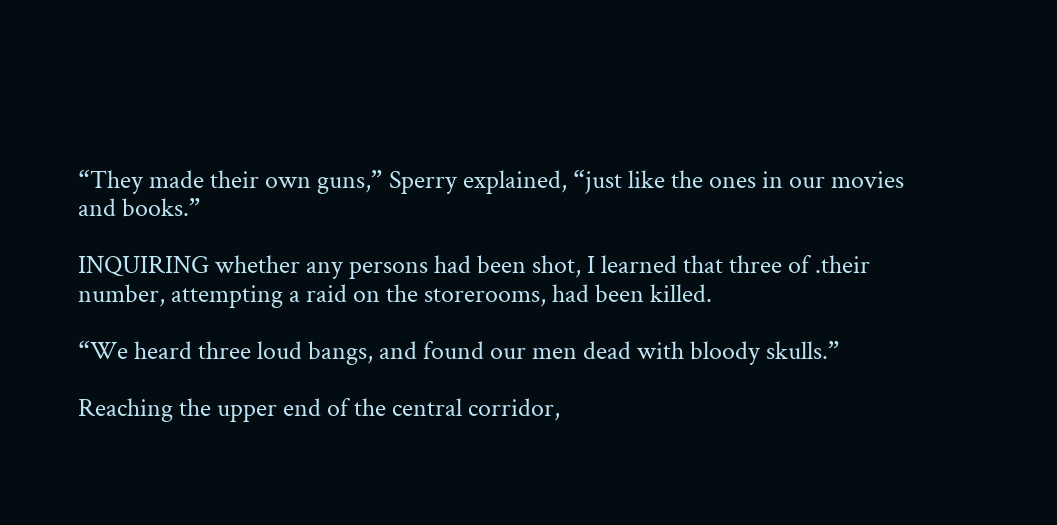“They made their own guns,” Sperry explained, “just like the ones in our movies and books.”

INQUIRING whether any persons had been shot, I learned that three of .their number, attempting a raid on the storerooms, had been killed.

“We heard three loud bangs, and found our men dead with bloody skulls.”

Reaching the upper end of the central corridor,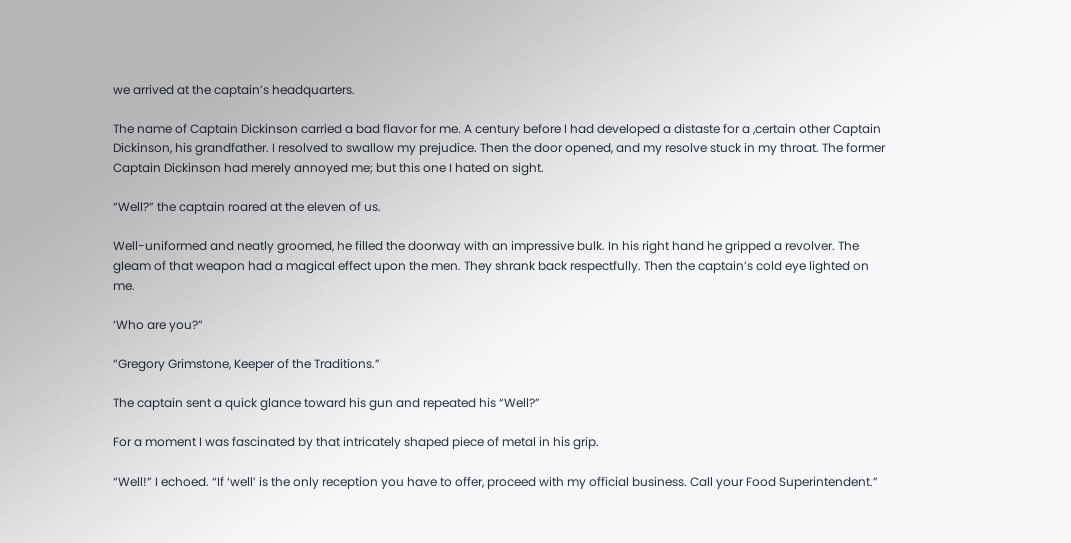we arrived at the captain’s headquarters.

The name of Captain Dickinson carried a bad flavor for me. A century before I had developed a distaste for a ,certain other Captain Dickinson, his grandfather. I resolved to swallow my prejudice. Then the door opened, and my resolve stuck in my throat. The former Captain Dickinson had merely annoyed me; but this one I hated on sight.

“Well?” the captain roared at the eleven of us.

Well-uniformed and neatly groomed, he filled the doorway with an impressive bulk. In his right hand he gripped a revolver. The gleam of that weapon had a magical effect upon the men. They shrank back respectfully. Then the captain’s cold eye lighted on me.

‘Who are you?”

“Gregory Grimstone, Keeper of the Traditions.”

The captain sent a quick glance toward his gun and repeated his “Well?”

For a moment I was fascinated by that intricately shaped piece of metal in his grip.

“Well!” I echoed. “If ‘well’ is the only reception you have to offer, proceed with my official business. Call your Food Superintendent.”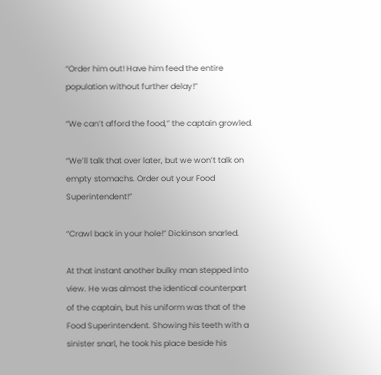“Order him out! Have him feed the entire population without further delay!”

“We can’t afford the food,” the captain growled.

“We’ll talk that over later, but we won’t talk on empty stomachs. Order out your Food Superintendent!”

“Crawl back in your hole!” Dickinson snarled.

At that instant another bulky man stepped into view. He was almost the identical counterpart of the captain, but his uniform was that of the Food Superintendent. Showing his teeth with a sinister snarl, he took his place beside his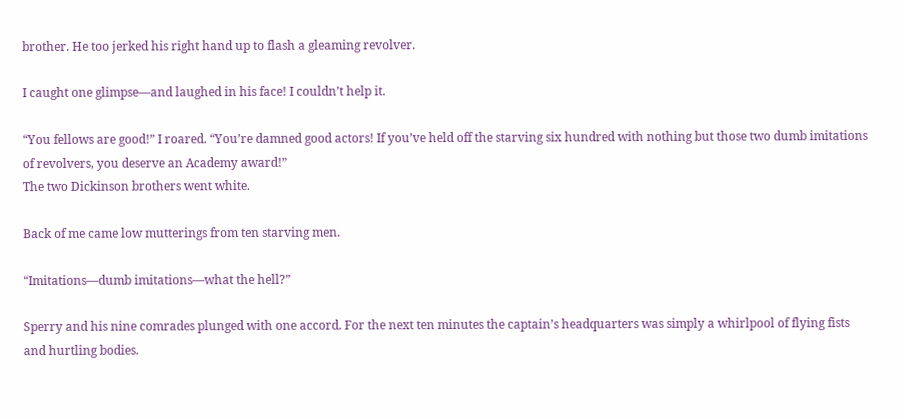brother. He too jerked his right hand up to flash a gleaming revolver.

I caught one glimpse—and laughed in his face! I couldn’t help it.

“You fellows are good!” I roared. “You’re damned good actors! If you’ve held off the starving six hundred with nothing but those two dumb imitations of revolvers, you deserve an Academy award!”
The two Dickinson brothers went white.

Back of me came low mutterings from ten starving men.

“Imitations—dumb imitations—what the hell?”

Sperry and his nine comrades plunged with one accord. For the next ten minutes the captain’s headquarters was simply a whirlpool of flying fists and hurtling bodies.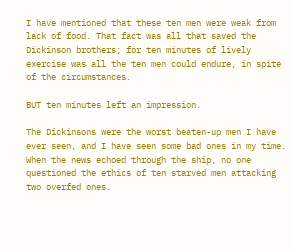I have mentioned that these ten men were weak from lack of food. That fact was all that saved the Dickinson brothers; for ten minutes of lively exercise was all the ten men could endure, in spite of the circumstances.

BUT ten minutes left an impression.

The Dickinsons were the worst beaten-up men I have ever seen, and I have seen some bad ones in my time. When the news echoed through the ship, no one questioned the ethics of ten starved men attacking two overfed ones.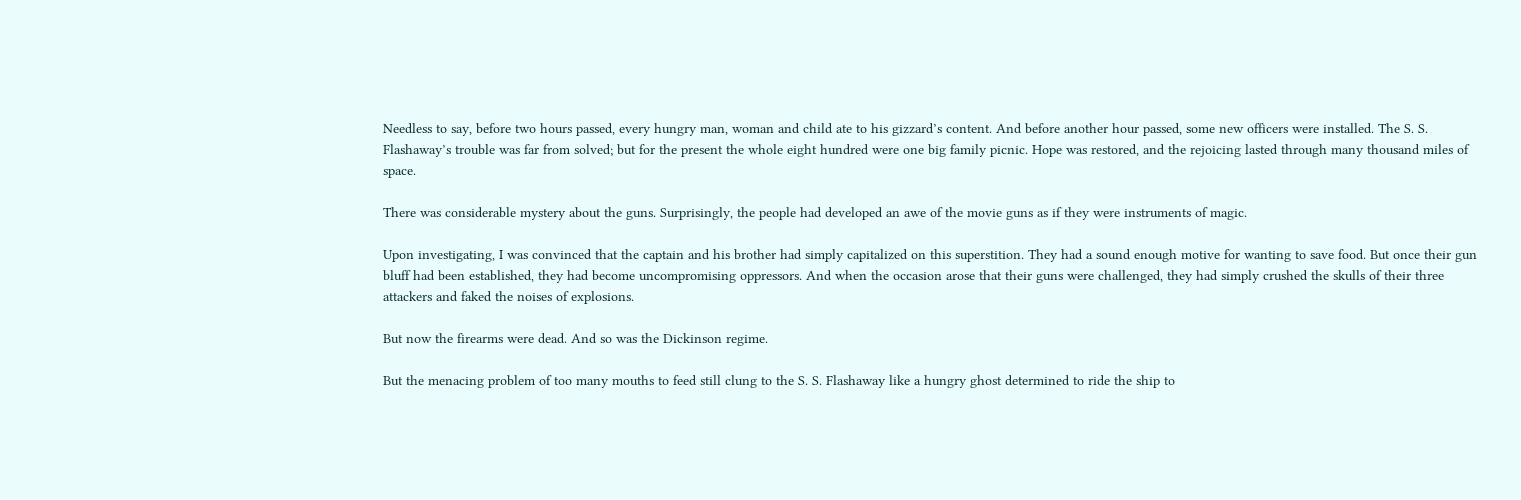Needless to say, before two hours passed, every hungry man, woman and child ate to his gizzard’s content. And before another hour passed, some new officers were installed. The S. S. Flashaway’s trouble was far from solved; but for the present the whole eight hundred were one big family picnic. Hope was restored, and the rejoicing lasted through many thousand miles of space.

There was considerable mystery about the guns. Surprisingly, the people had developed an awe of the movie guns as if they were instruments of magic.

Upon investigating, I was convinced that the captain and his brother had simply capitalized on this superstition. They had a sound enough motive for wanting to save food. But once their gun bluff had been established, they had become uncompromising oppressors. And when the occasion arose that their guns were challenged, they had simply crushed the skulls of their three attackers and faked the noises of explosions.

But now the firearms were dead. And so was the Dickinson regime.

But the menacing problem of too many mouths to feed still clung to the S. S. Flashaway like a hungry ghost determined to ride the ship to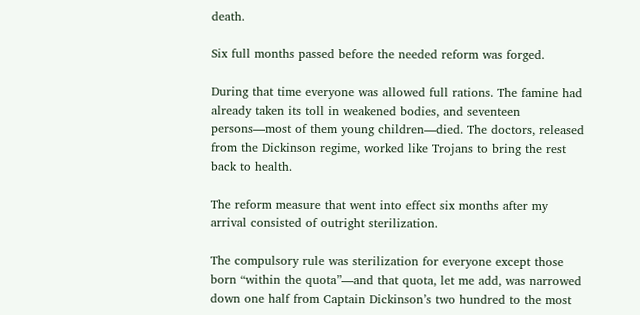death.

Six full months passed before the needed reform was forged.

During that time everyone was allowed full rations. The famine had already taken its toll in weakened bodies, and seventeen persons—most of them young children—died. The doctors, released from the Dickinson regime, worked like Trojans to bring the rest back to health.

The reform measure that went into effect six months after my arrival consisted of outright sterilization.

The compulsory rule was sterilization for everyone except those born “within the quota”—and that quota, let me add, was narrowed down one half from Captain Dickinson’s two hundred to the most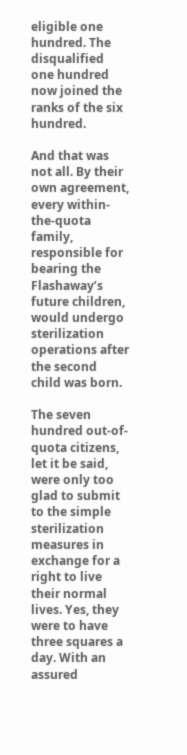eligible one hundred. The disqualified one hundred now joined the ranks of the six hundred.

And that was not all. By their own agreement, every within-the-quota family, responsible for bearing the Flashaway’s future children, would undergo sterilization operations after the second child was born.

The seven hundred out-of-quota citizens, let it be said, were only too glad to submit to the simple sterilization measures in exchange for a right to live their normal lives. Yes, they were to have three squares a day. With an assured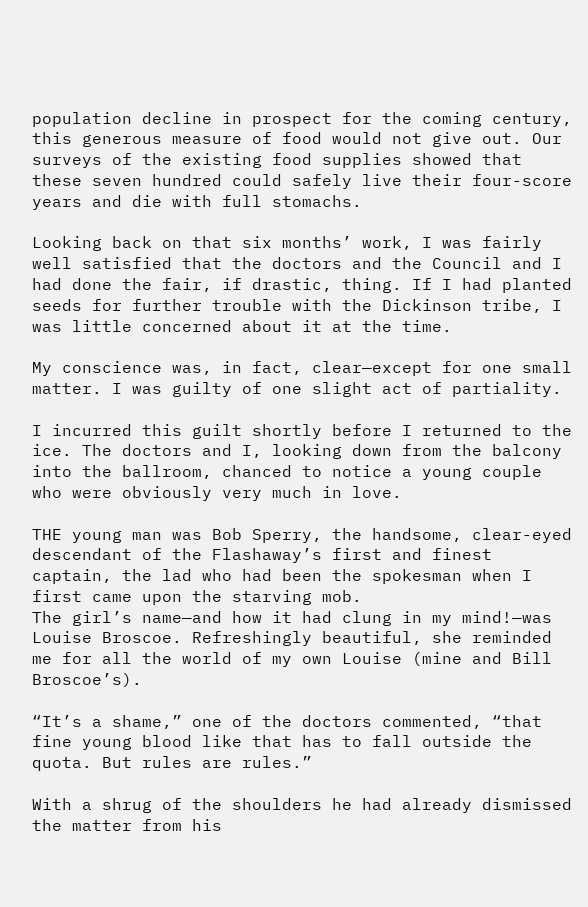population decline in prospect for the coming century, this generous measure of food would not give out. Our surveys of the existing food supplies showed that these seven hundred could safely live their four-score years and die with full stomachs.

Looking back on that six months’ work, I was fairly well satisfied that the doctors and the Council and I had done the fair, if drastic, thing. If I had planted seeds for further trouble with the Dickinson tribe, I was little concerned about it at the time.

My conscience was, in fact, clear—except for one small matter. I was guilty of one slight act of partiality.

I incurred this guilt shortly before I returned to the ice. The doctors and I, looking down from the balcony into the ballroom, chanced to notice a young couple who were obviously very much in love.

THE young man was Bob Sperry, the handsome, clear-eyed descendant of the Flashaway’s first and finest captain, the lad who had been the spokesman when I first came upon the starving mob.
The girl’s name—and how it had clung in my mind!—was Louise Broscoe. Refreshingly beautiful, she reminded me for all the world of my own Louise (mine and Bill Broscoe’s).

“It’s a shame,” one of the doctors commented, “that fine young blood like that has to fall outside the quota. But rules are rules.”

With a shrug of the shoulders he had already dismissed the matter from his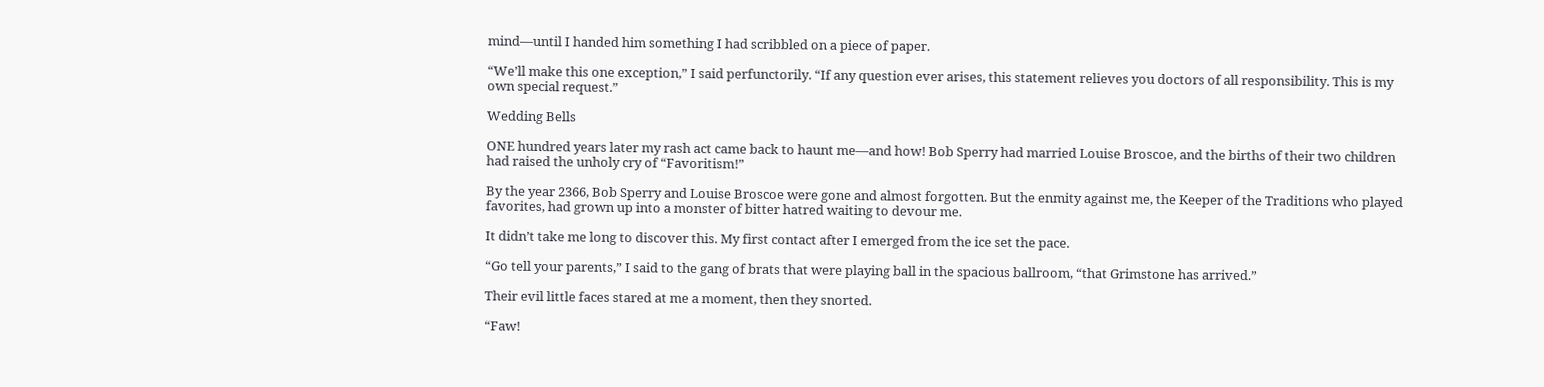mind—until I handed him something I had scribbled on a piece of paper.

“We’ll make this one exception,” I said perfunctorily. “If any question ever arises, this statement relieves you doctors of all responsibility. This is my own special request.”

Wedding Bells

ONE hundred years later my rash act came back to haunt me—and how! Bob Sperry had married Louise Broscoe, and the births of their two children had raised the unholy cry of “Favoritism!”

By the year 2366, Bob Sperry and Louise Broscoe were gone and almost forgotten. But the enmity against me, the Keeper of the Traditions who played favorites, had grown up into a monster of bitter hatred waiting to devour me.

It didn’t take me long to discover this. My first contact after I emerged from the ice set the pace.

“Go tell your parents,” I said to the gang of brats that were playing ball in the spacious ballroom, “that Grimstone has arrived.”

Their evil little faces stared at me a moment, then they snorted.

“Faw!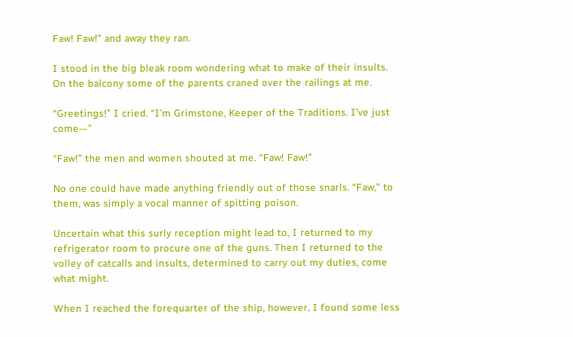Faw! Faw!” and away they ran.

I stood in the big bleak room wondering what to make of their insults. On the balcony some of the parents craned over the railings at me.

“Greetings!” I cried. “I’m Grimstone, Keeper of the Traditions. I’ve just come—”

“Faw!” the men and women shouted at me. “Faw! Faw!”

No one could have made anything friendly out of those snarls. “Faw,” to them, was simply a vocal manner of spitting poison.

Uncertain what this surly reception might lead to, I returned to my refrigerator room to procure one of the guns. Then I returned to the volley of catcalls and insults, determined to carry out my duties, come what might.

When I reached the forequarter of the ship, however, I found some less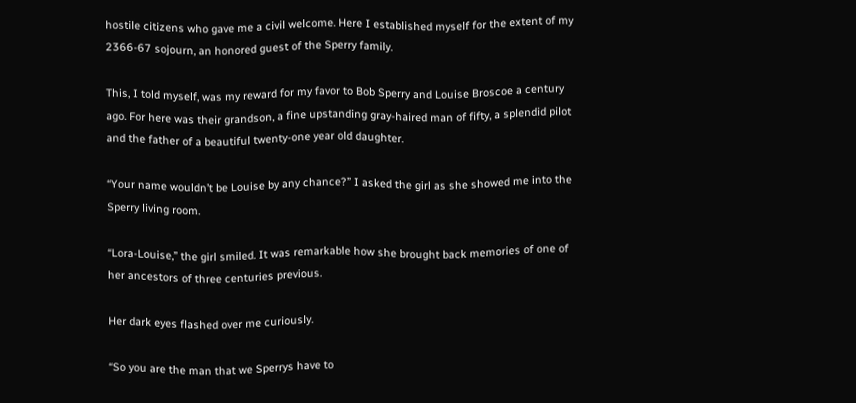hostile citizens who gave me a civil welcome. Here I established myself for the extent of my 2366-67 sojourn, an honored guest of the Sperry family.

This, I told myself, was my reward for my favor to Bob Sperry and Louise Broscoe a century ago. For here was their grandson, a fine upstanding gray-haired man of fifty, a splendid pilot and the father of a beautiful twenty-one year old daughter.

“Your name wouldn’t be Louise by any chance?” I asked the girl as she showed me into the Sperry living room.

“Lora-Louise,” the girl smiled. It was remarkable how she brought back memories of one of her ancestors of three centuries previous.

Her dark eyes flashed over me curiously.

“So you are the man that we Sperrys have to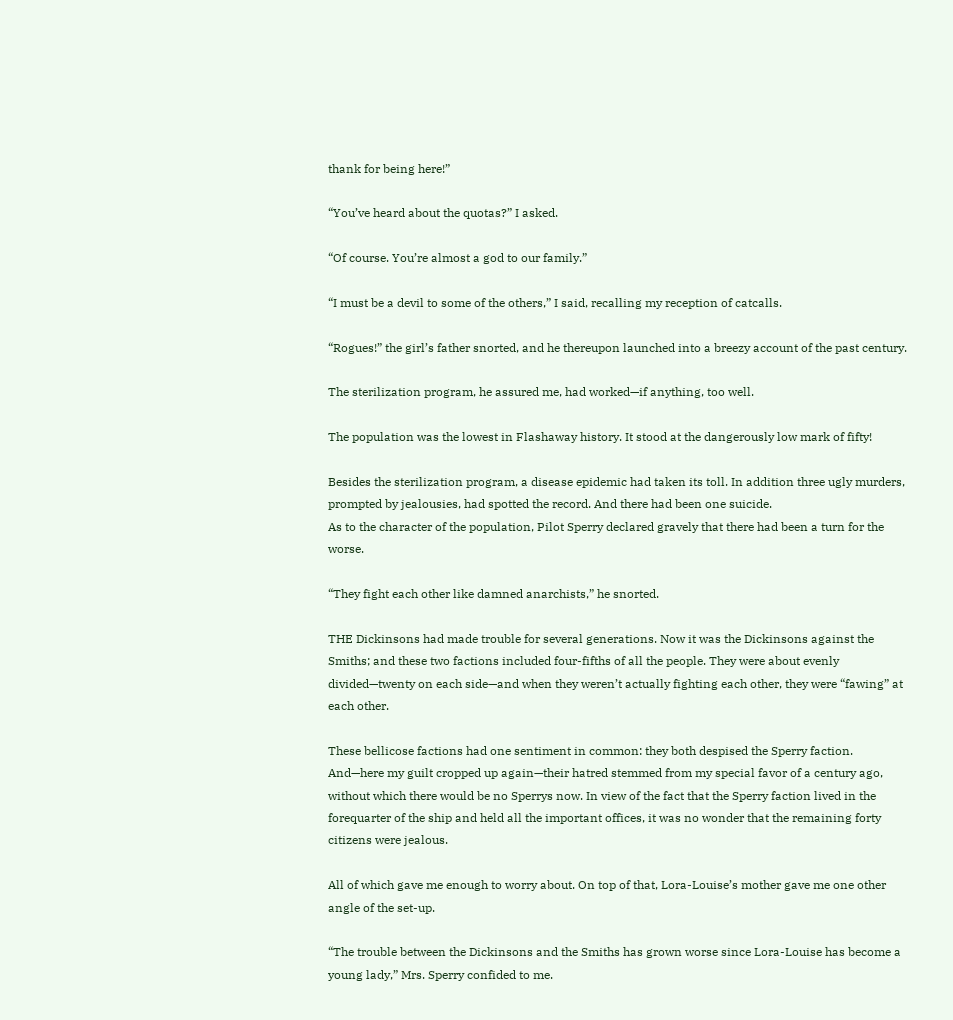thank for being here!”

“You’ve heard about the quotas?” I asked.

“Of course. You’re almost a god to our family.”

“I must be a devil to some of the others,” I said, recalling my reception of catcalls.

“Rogues!” the girl’s father snorted, and he thereupon launched into a breezy account of the past century.

The sterilization program, he assured me, had worked—if anything, too well.

The population was the lowest in Flashaway history. It stood at the dangerously low mark of fifty!

Besides the sterilization program, a disease epidemic had taken its toll. In addition three ugly murders, prompted by jealousies, had spotted the record. And there had been one suicide.
As to the character of the population, Pilot Sperry declared gravely that there had been a turn for the worse.

“They fight each other like damned anarchists,” he snorted.

THE Dickinsons had made trouble for several generations. Now it was the Dickinsons against the Smiths; and these two factions included four-fifths of all the people. They were about evenly divided—twenty on each side—and when they weren’t actually fighting each other, they were “fawing” at each other.

These bellicose factions had one sentiment in common: they both despised the Sperry faction. And—here my guilt cropped up again—their hatred stemmed from my special favor of a century ago, without which there would be no Sperrys now. In view of the fact that the Sperry faction lived in the forequarter of the ship and held all the important offices, it was no wonder that the remaining forty citizens were jealous.

All of which gave me enough to worry about. On top of that, Lora-Louise’s mother gave me one other angle of the set-up.

“The trouble between the Dickinsons and the Smiths has grown worse since Lora-Louise has become a young lady,” Mrs. Sperry confided to me.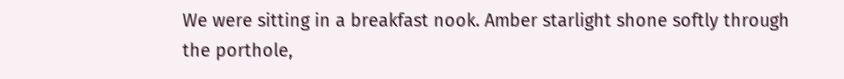We were sitting in a breakfast nook. Amber starlight shone softly through the porthole,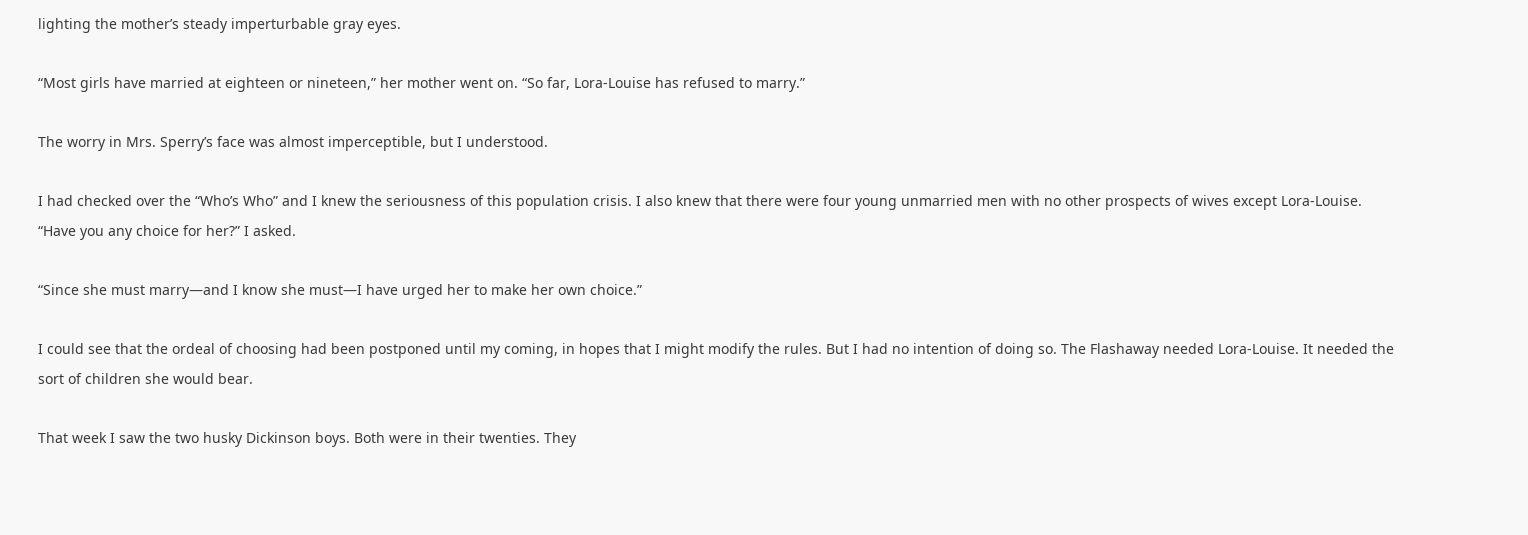lighting the mother’s steady imperturbable gray eyes.

“Most girls have married at eighteen or nineteen,” her mother went on. “So far, Lora-Louise has refused to marry.”

The worry in Mrs. Sperry’s face was almost imperceptible, but I understood.

I had checked over the “Who’s Who” and I knew the seriousness of this population crisis. I also knew that there were four young unmarried men with no other prospects of wives except Lora-Louise.
“Have you any choice for her?” I asked.

“Since she must marry—and I know she must—I have urged her to make her own choice.”

I could see that the ordeal of choosing had been postponed until my coming, in hopes that I might modify the rules. But I had no intention of doing so. The Flashaway needed Lora-Louise. It needed the sort of children she would bear.

That week I saw the two husky Dickinson boys. Both were in their twenties. They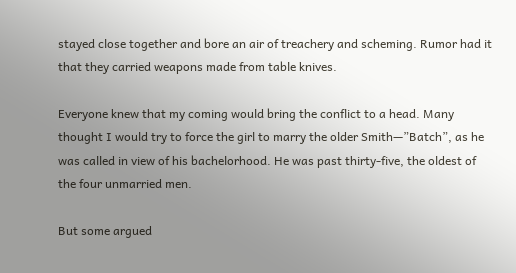stayed close together and bore an air of treachery and scheming. Rumor had it that they carried weapons made from table knives.

Everyone knew that my coming would bring the conflict to a head. Many thought I would try to force the girl to marry the older Smith—”Batch”, as he was called in view of his bachelorhood. He was past thirty-five, the oldest of the four unmarried men.

But some argued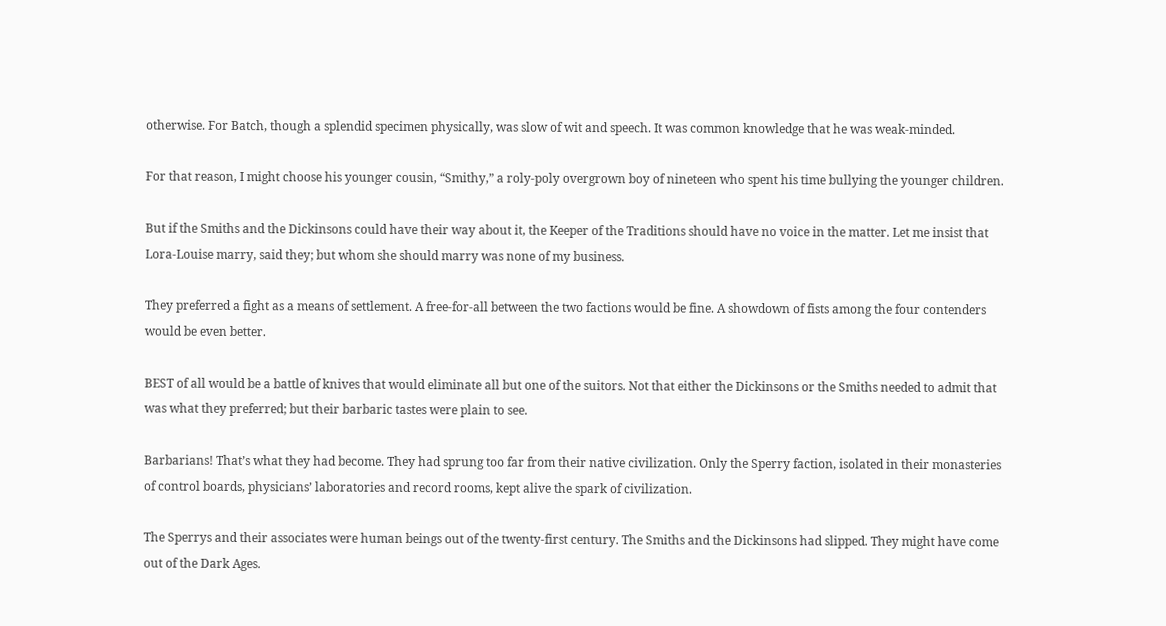otherwise. For Batch, though a splendid specimen physically, was slow of wit and speech. It was common knowledge that he was weak-minded.

For that reason, I might choose his younger cousin, “Smithy,” a roly-poly overgrown boy of nineteen who spent his time bullying the younger children.

But if the Smiths and the Dickinsons could have their way about it, the Keeper of the Traditions should have no voice in the matter. Let me insist that Lora-Louise marry, said they; but whom she should marry was none of my business.

They preferred a fight as a means of settlement. A free-for-all between the two factions would be fine. A showdown of fists among the four contenders would be even better.

BEST of all would be a battle of knives that would eliminate all but one of the suitors. Not that either the Dickinsons or the Smiths needed to admit that was what they preferred; but their barbaric tastes were plain to see.

Barbarians! That’s what they had become. They had sprung too far from their native civilization. Only the Sperry faction, isolated in their monasteries of control boards, physicians’ laboratories and record rooms, kept alive the spark of civilization.

The Sperrys and their associates were human beings out of the twenty-first century. The Smiths and the Dickinsons had slipped. They might have come out of the Dark Ages.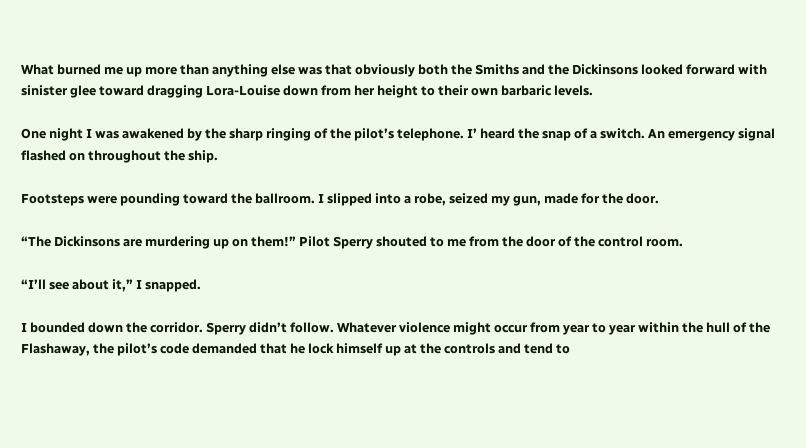What burned me up more than anything else was that obviously both the Smiths and the Dickinsons looked forward with sinister glee toward dragging Lora-Louise down from her height to their own barbaric levels.

One night I was awakened by the sharp ringing of the pilot’s telephone. I’ heard the snap of a switch. An emergency signal flashed on throughout the ship.

Footsteps were pounding toward the ballroom. I slipped into a robe, seized my gun, made for the door.

“The Dickinsons are murdering up on them!” Pilot Sperry shouted to me from the door of the control room.

“I’ll see about it,” I snapped.

I bounded down the corridor. Sperry didn’t follow. Whatever violence might occur from year to year within the hull of the Flashaway, the pilot’s code demanded that he lock himself up at the controls and tend to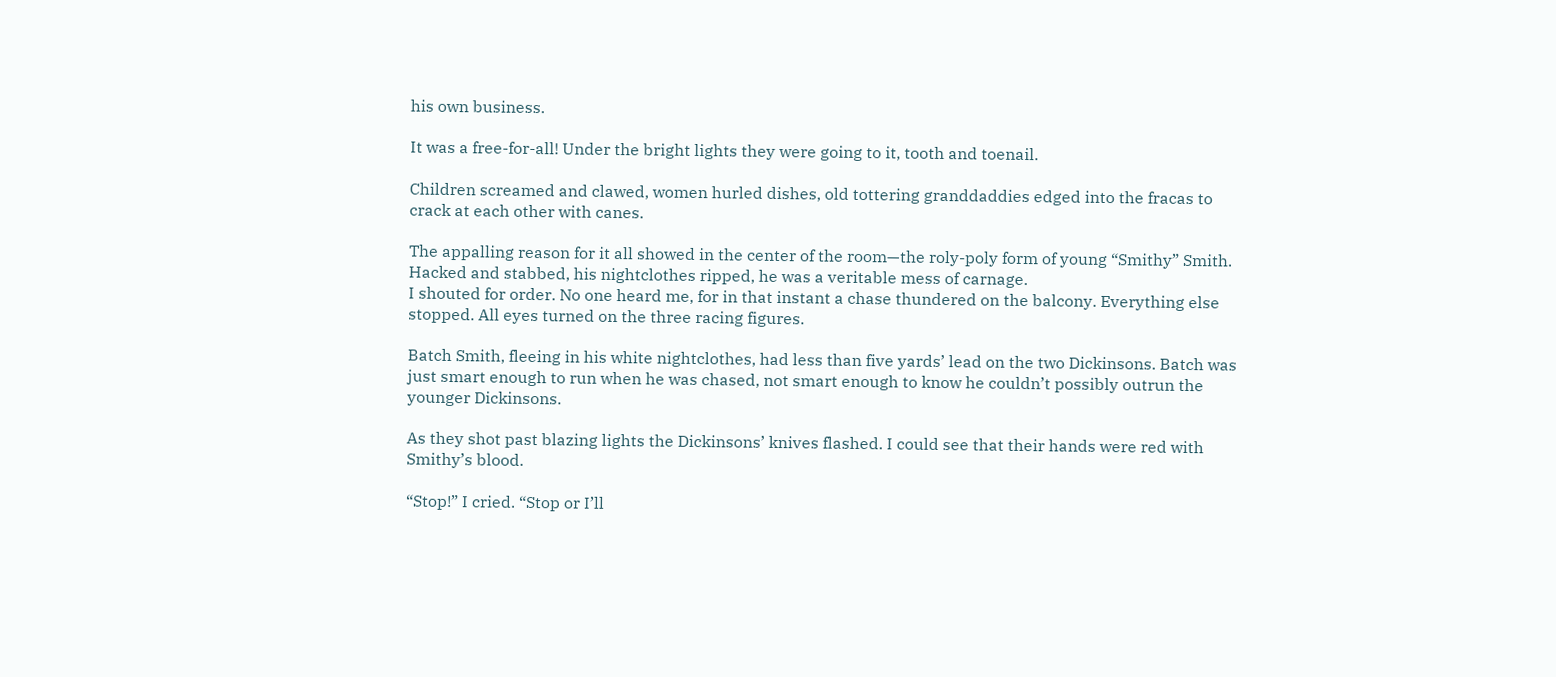his own business.

It was a free-for-all! Under the bright lights they were going to it, tooth and toenail.

Children screamed and clawed, women hurled dishes, old tottering granddaddies edged into the fracas to crack at each other with canes.

The appalling reason for it all showed in the center of the room—the roly-poly form of young “Smithy” Smith. Hacked and stabbed, his nightclothes ripped, he was a veritable mess of carnage.
I shouted for order. No one heard me, for in that instant a chase thundered on the balcony. Everything else stopped. All eyes turned on the three racing figures.

Batch Smith, fleeing in his white nightclothes, had less than five yards’ lead on the two Dickinsons. Batch was just smart enough to run when he was chased, not smart enough to know he couldn’t possibly outrun the younger Dickinsons.

As they shot past blazing lights the Dickinsons’ knives flashed. I could see that their hands were red with Smithy’s blood.

“Stop!” I cried. “Stop or I’ll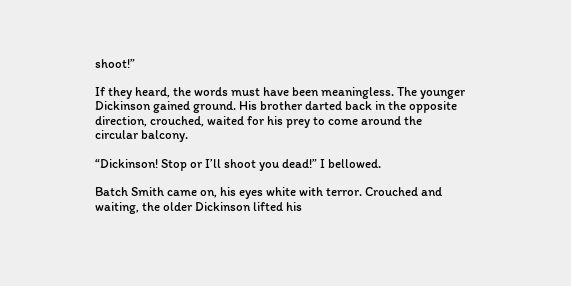shoot!”

If they heard, the words must have been meaningless. The younger Dickinson gained ground. His brother darted back in the opposite direction, crouched, waited for his prey to come around the circular balcony.

“Dickinson! Stop or I’ll shoot you dead!” I bellowed.

Batch Smith came on, his eyes white with terror. Crouched and waiting, the older Dickinson lifted his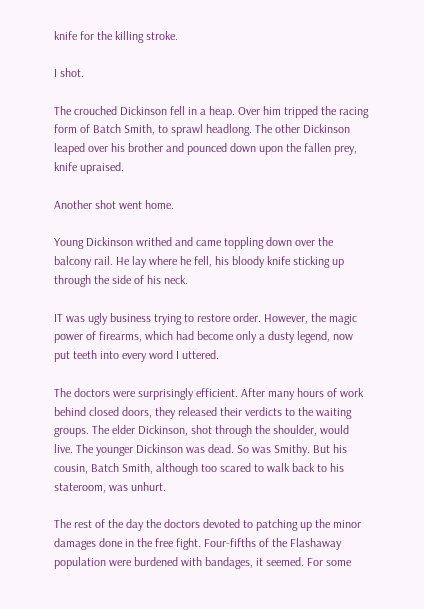knife for the killing stroke.

I shot.

The crouched Dickinson fell in a heap. Over him tripped the racing form of Batch Smith, to sprawl headlong. The other Dickinson leaped over his brother and pounced down upon the fallen prey, knife upraised.

Another shot went home.

Young Dickinson writhed and came toppling down over the balcony rail. He lay where he fell, his bloody knife sticking up through the side of his neck.

IT was ugly business trying to restore order. However, the magic power of firearms, which had become only a dusty legend, now put teeth into every word I uttered.

The doctors were surprisingly efficient. After many hours of work behind closed doors, they released their verdicts to the waiting groups. The elder Dickinson, shot through the shoulder, would live. The younger Dickinson was dead. So was Smithy. But his cousin, Batch Smith, although too scared to walk back to his stateroom, was unhurt.

The rest of the day the doctors devoted to patching up the minor damages done in the free fight. Four-fifths of the Flashaway population were burdened with bandages, it seemed. For some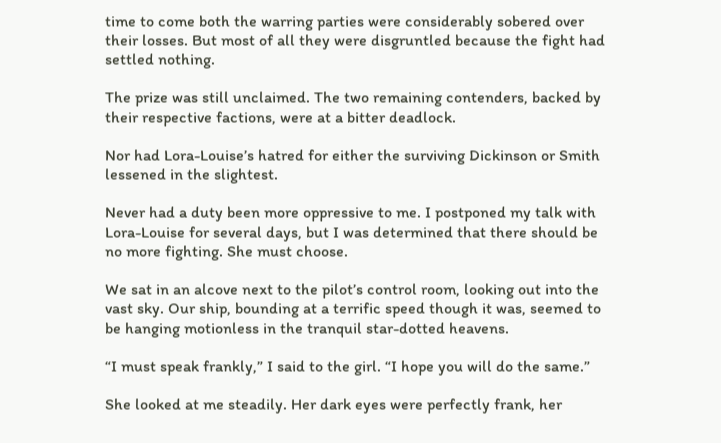time to come both the warring parties were considerably sobered over their losses. But most of all they were disgruntled because the fight had settled nothing.

The prize was still unclaimed. The two remaining contenders, backed by their respective factions, were at a bitter deadlock.

Nor had Lora-Louise’s hatred for either the surviving Dickinson or Smith lessened in the slightest.

Never had a duty been more oppressive to me. I postponed my talk with Lora-Louise for several days, but I was determined that there should be no more fighting. She must choose.

We sat in an alcove next to the pilot’s control room, looking out into the vast sky. Our ship, bounding at a terrific speed though it was, seemed to be hanging motionless in the tranquil star-dotted heavens.

“I must speak frankly,” I said to the girl. “I hope you will do the same.”

She looked at me steadily. Her dark eyes were perfectly frank, her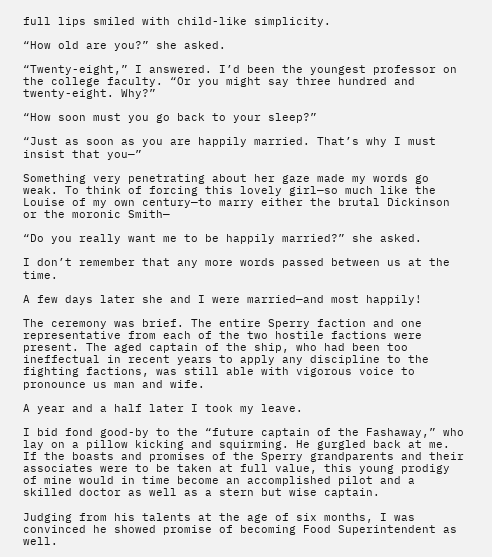full lips smiled with child-like simplicity.

“How old are you?” she asked.

“Twenty-eight,” I answered. I’d been the youngest professor on the college faculty. “Or you might say three hundred and twenty-eight. Why?”

“How soon must you go back to your sleep?”

“Just as soon as you are happily married. That’s why I must insist that you—”

Something very penetrating about her gaze made my words go weak. To think of forcing this lovely girl—so much like the Louise of my own century—to marry either the brutal Dickinson or the moronic Smith—

“Do you really want me to be happily married?” she asked.

I don’t remember that any more words passed between us at the time.

A few days later she and I were married—and most happily!

The ceremony was brief. The entire Sperry faction and one representative from each of the two hostile factions were present. The aged captain of the ship, who had been too ineffectual in recent years to apply any discipline to the fighting factions, was still able with vigorous voice to pronounce us man and wife.

A year and a half later I took my leave.

I bid fond good-by to the “future captain of the Fashaway,” who lay on a pillow kicking and squirming. He gurgled back at me. If the boasts and promises of the Sperry grandparents and their associates were to be taken at full value, this young prodigy of mine would in time become an accomplished pilot and a skilled doctor as well as a stern but wise captain.

Judging from his talents at the age of six months, I was convinced he showed promise of becoming Food Superintendent as well.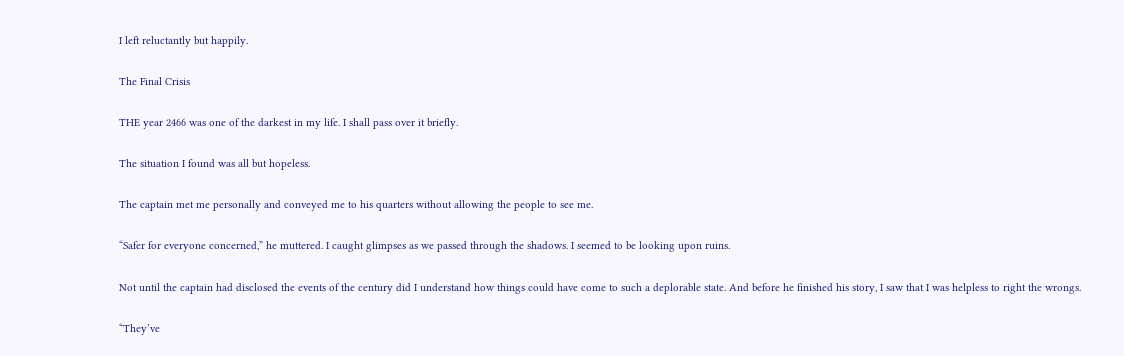I left reluctantly but happily.

The Final Crisis

THE year 2466 was one of the darkest in my life. I shall pass over it briefly.

The situation I found was all but hopeless.

The captain met me personally and conveyed me to his quarters without allowing the people to see me.

“Safer for everyone concerned,” he muttered. I caught glimpses as we passed through the shadows. I seemed to be looking upon ruins.

Not until the captain had disclosed the events of the century did I understand how things could have come to such a deplorable state. And before he finished his story, I saw that I was helpless to right the wrongs.

“They’ve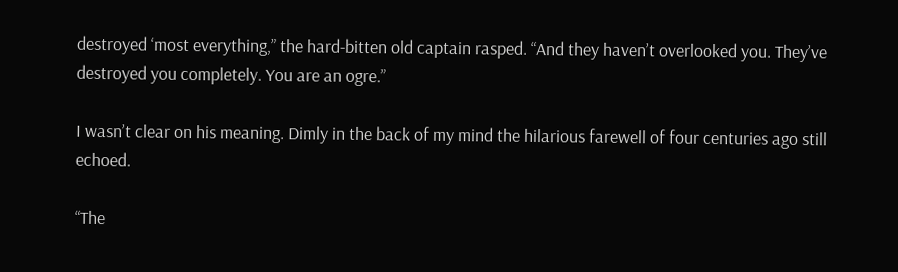destroyed ‘most everything,” the hard-bitten old captain rasped. “And they haven’t overlooked you. They’ve destroyed you completely. You are an ogre.”

I wasn’t clear on his meaning. Dimly in the back of my mind the hilarious farewell of four centuries ago still echoed.

“The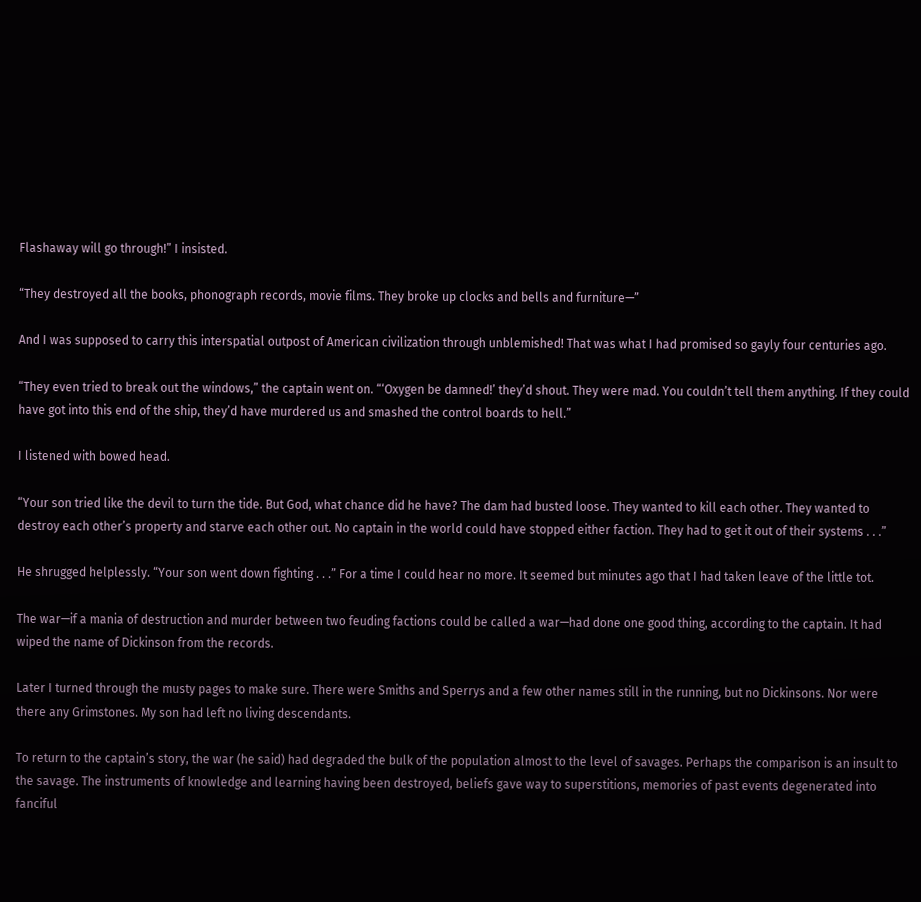Flashaway will go through!” I insisted.

“They destroyed all the books, phonograph records, movie films. They broke up clocks and bells and furniture—”

And I was supposed to carry this interspatial outpost of American civilization through unblemished! That was what I had promised so gayly four centuries ago.

“They even tried to break out the windows,” the captain went on. “‘Oxygen be damned!’ they’d shout. They were mad. You couldn’t tell them anything. If they could have got into this end of the ship, they’d have murdered us and smashed the control boards to hell.”

I listened with bowed head.

“Your son tried like the devil to turn the tide. But God, what chance did he have? The dam had busted loose. They wanted to kill each other. They wanted to destroy each other’s property and starve each other out. No captain in the world could have stopped either faction. They had to get it out of their systems . . .”

He shrugged helplessly. “Your son went down fighting . . .” For a time I could hear no more. It seemed but minutes ago that I had taken leave of the little tot.

The war—if a mania of destruction and murder between two feuding factions could be called a war—had done one good thing, according to the captain. It had wiped the name of Dickinson from the records.

Later I turned through the musty pages to make sure. There were Smiths and Sperrys and a few other names still in the running, but no Dickinsons. Nor were there any Grimstones. My son had left no living descendants.

To return to the captain’s story, the war (he said) had degraded the bulk of the population almost to the level of savages. Perhaps the comparison is an insult to the savage. The instruments of knowledge and learning having been destroyed, beliefs gave way to superstitions, memories of past events degenerated into fanciful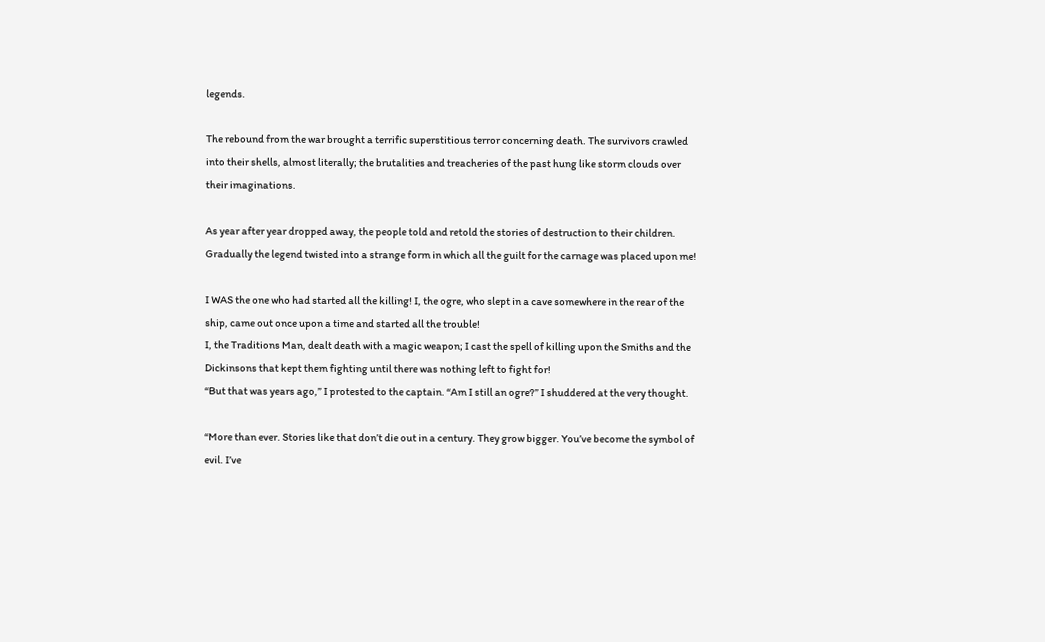legends.

The rebound from the war brought a terrific superstitious terror concerning death. The survivors crawled into their shells, almost literally; the brutalities and treacheries of the past hung like storm clouds over their imaginations.

As year after year dropped away, the people told and retold the stories of destruction to their children. Gradually the legend twisted into a strange form in which all the guilt for the carnage was placed upon me!

I WAS the one who had started all the killing! I, the ogre, who slept in a cave somewhere in the rear of the ship, came out once upon a time and started all the trouble!
I, the Traditions Man, dealt death with a magic weapon; I cast the spell of killing upon the Smiths and the Dickinsons that kept them fighting until there was nothing left to fight for!
“But that was years ago,” I protested to the captain. “Am I still an ogre?” I shuddered at the very thought.

“More than ever. Stories like that don’t die out in a century. They grow bigger. You’ve become the symbol of evil. I’ve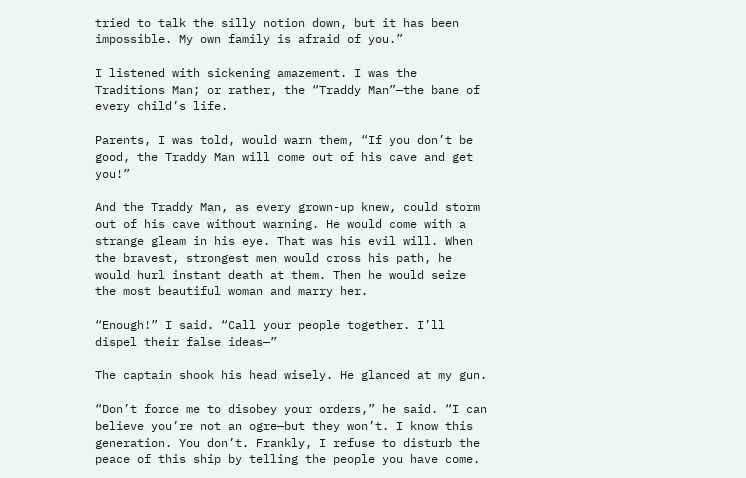tried to talk the silly notion down, but it has been impossible. My own family is afraid of you.”

I listened with sickening amazement. I was the Traditions Man; or rather, the “Traddy Man”—the bane of every child’s life.

Parents, I was told, would warn them, “If you don’t be good, the Traddy Man will come out of his cave and get you!”

And the Traddy Man, as every grown-up knew, could storm out of his cave without warning. He would come with a strange gleam in his eye. That was his evil will. When the bravest, strongest men would cross his path, he would hurl instant death at them. Then he would seize the most beautiful woman and marry her.

“Enough!” I said. “Call your people together. I’ll dispel their false ideas—”

The captain shook his head wisely. He glanced at my gun.

“Don’t force me to disobey your orders,” he said. “I can believe you’re not an ogre—but they won’t. I know this generation. You don’t. Frankly, I refuse to disturb the peace of this ship by telling the people you have come.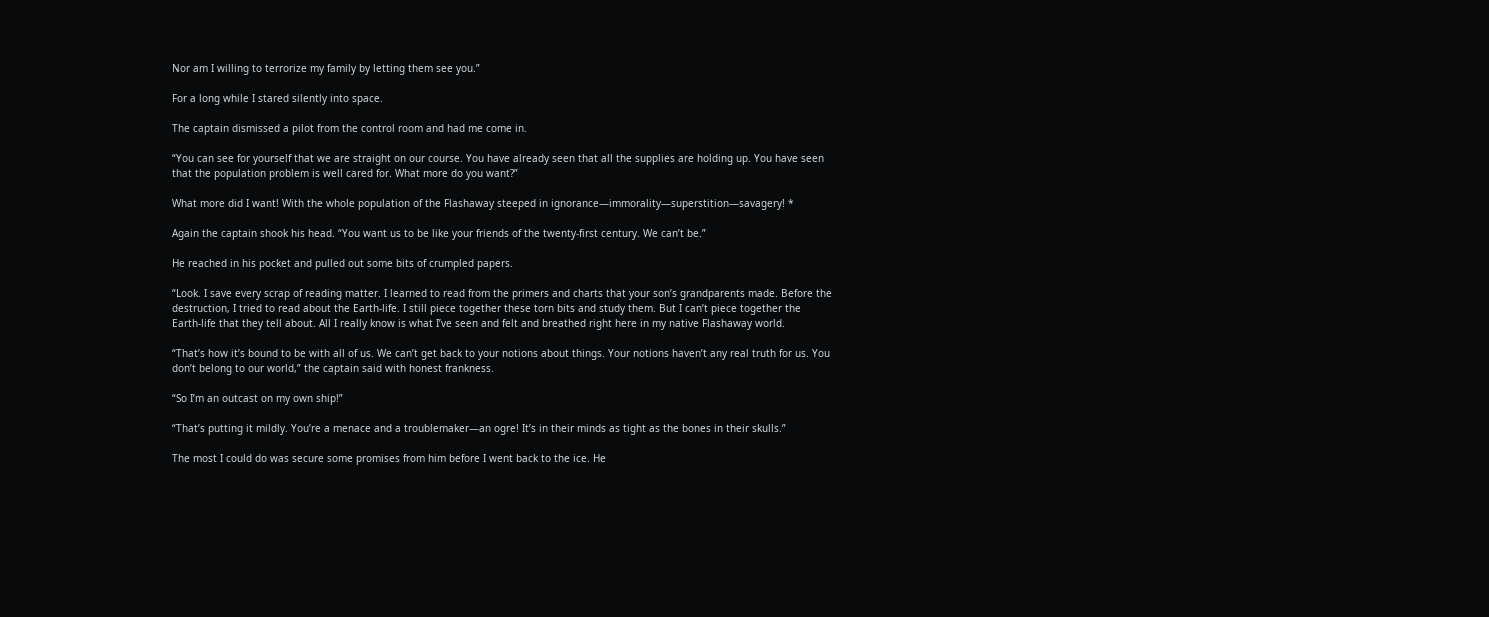Nor am I willing to terrorize my family by letting them see you.”

For a long while I stared silently into space.

The captain dismissed a pilot from the control room and had me come in.

“You can see for yourself that we are straight on our course. You have already seen that all the supplies are holding up. You have seen that the population problem is well cared for. What more do you want?”

What more did I want! With the whole population of the Flashaway steeped in ignorance—immorality—superstition—savagery! *

Again the captain shook his head. “You want us to be like your friends of the twenty-first century. We can’t be.”

He reached in his pocket and pulled out some bits of crumpled papers.

“Look. I save every scrap of reading matter. I learned to read from the primers and charts that your son’s grandparents made. Before the destruction, I tried to read about the Earth-life. I still piece together these torn bits and study them. But I can’t piece together the Earth-life that they tell about. All I really know is what I’ve seen and felt and breathed right here in my native Flashaway world.

“That’s how it’s bound to be with all of us. We can’t get back to your notions about things. Your notions haven’t any real truth for us. You don’t belong to our world,” the captain said with honest frankness.

“So I’m an outcast on my own ship!”

“That’s putting it mildly. You’re a menace and a troublemaker—an ogre! It’s in their minds as tight as the bones in their skulls.”

The most I could do was secure some promises from him before I went back to the ice. He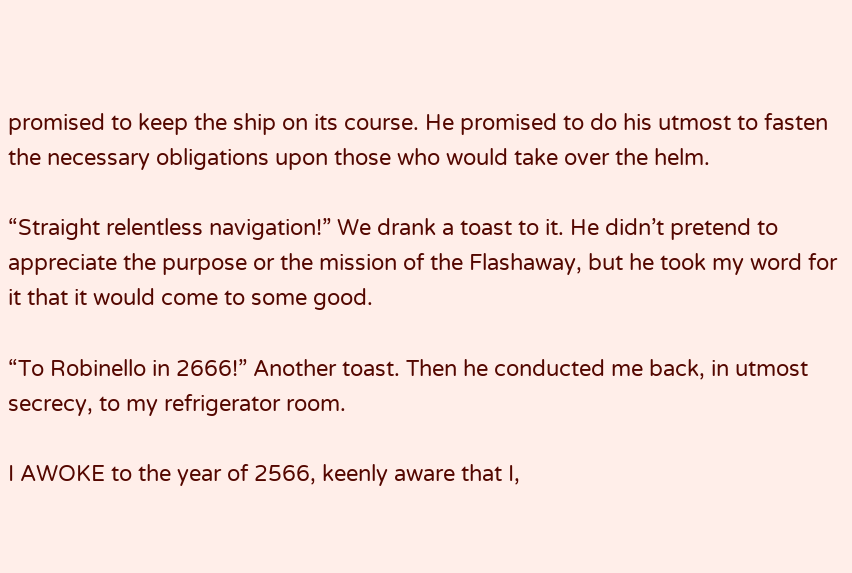promised to keep the ship on its course. He promised to do his utmost to fasten the necessary obligations upon those who would take over the helm.

“Straight relentless navigation!” We drank a toast to it. He didn’t pretend to appreciate the purpose or the mission of the Flashaway, but he took my word for it that it would come to some good.

“To Robinello in 2666!” Another toast. Then he conducted me back, in utmost secrecy, to my refrigerator room.

I AWOKE to the year of 2566, keenly aware that I,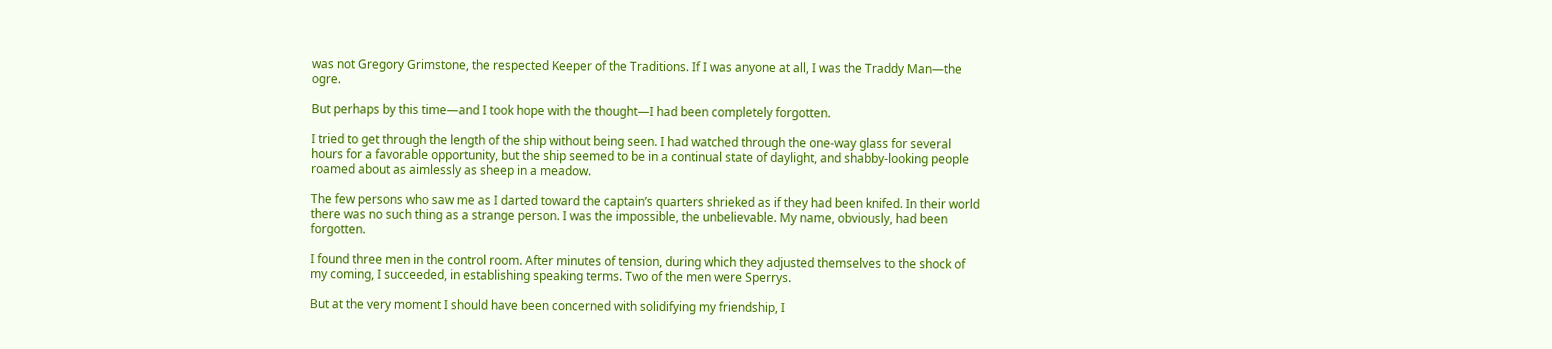was not Gregory Grimstone, the respected Keeper of the Traditions. If I was anyone at all, I was the Traddy Man—the ogre.

But perhaps by this time—and I took hope with the thought—I had been completely forgotten.

I tried to get through the length of the ship without being seen. I had watched through the one-way glass for several hours for a favorable opportunity, but the ship seemed to be in a continual state of daylight, and shabby-looking people roamed about as aimlessly as sheep in a meadow.

The few persons who saw me as I darted toward the captain’s quarters shrieked as if they had been knifed. In their world there was no such thing as a strange person. I was the impossible, the unbelievable. My name, obviously, had been forgotten.

I found three men in the control room. After minutes of tension, during which they adjusted themselves to the shock of my coming, I succeeded, in establishing speaking terms. Two of the men were Sperrys.

But at the very moment I should have been concerned with solidifying my friendship, I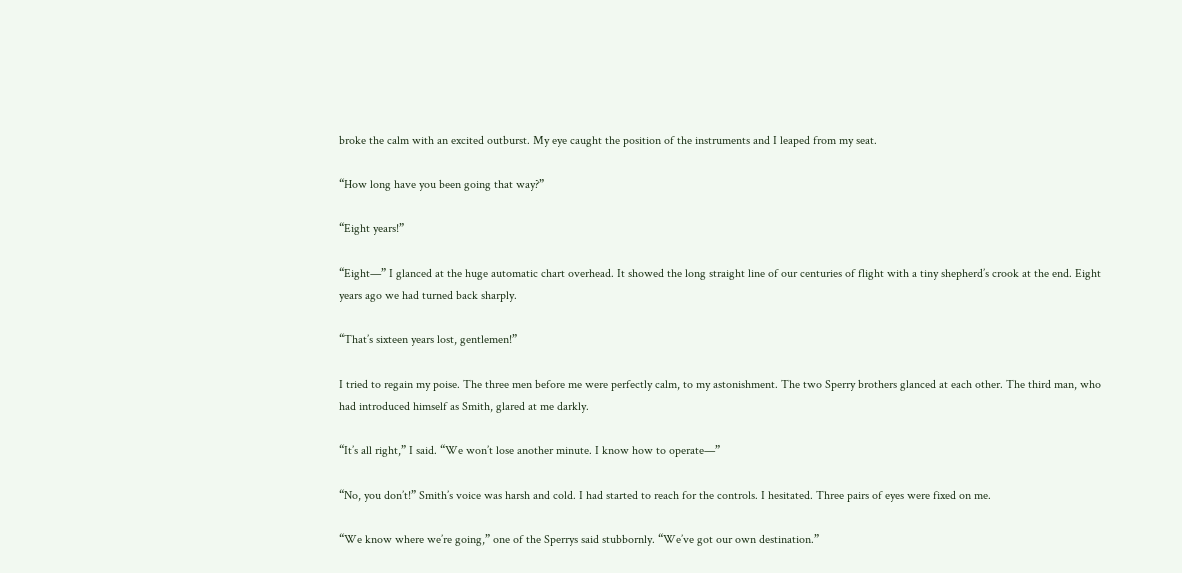broke the calm with an excited outburst. My eye caught the position of the instruments and I leaped from my seat.

“How long have you been going that way?”

“Eight years!”

“Eight—” I glanced at the huge automatic chart overhead. It showed the long straight line of our centuries of flight with a tiny shepherd’s crook at the end. Eight years ago we had turned back sharply.

“That’s sixteen years lost, gentlemen!”

I tried to regain my poise. The three men before me were perfectly calm, to my astonishment. The two Sperry brothers glanced at each other. The third man, who had introduced himself as Smith, glared at me darkly.

“It’s all right,” I said. “We won’t lose another minute. I know how to operate—”

“No, you don’t!” Smith’s voice was harsh and cold. I had started to reach for the controls. I hesitated. Three pairs of eyes were fixed on me.

“We know where we’re going,” one of the Sperrys said stubbornly. “We’ve got our own destination.”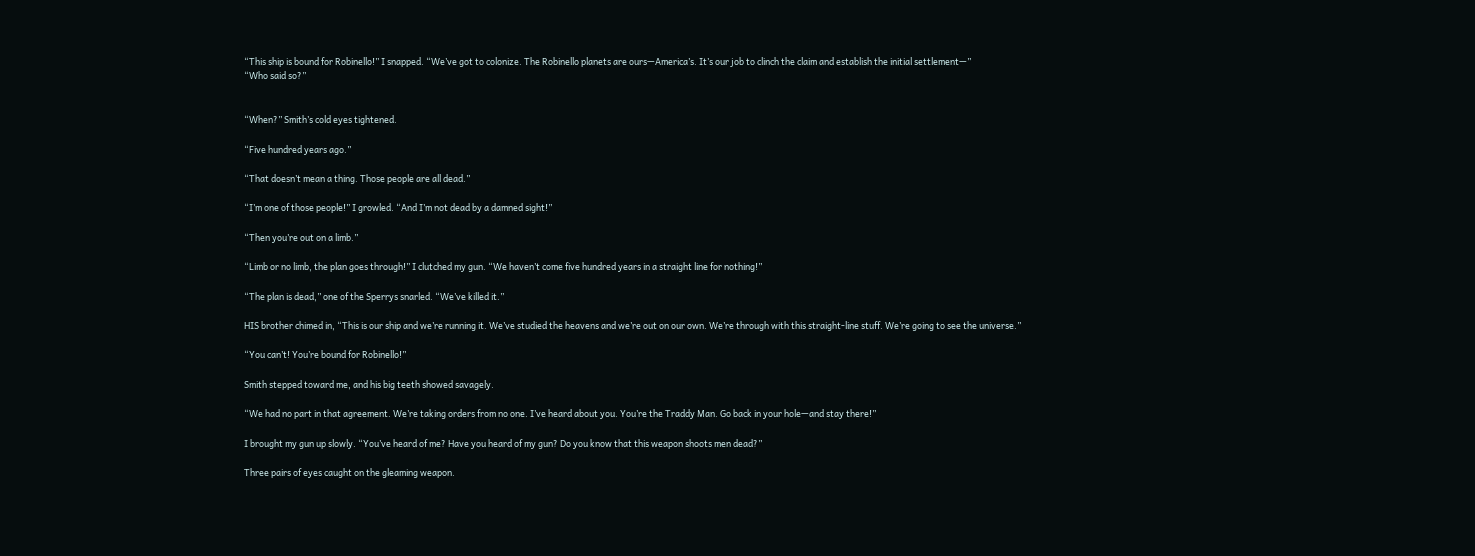“This ship is bound for Robinello!” I snapped. “We’ve got to colonize. The Robinello planets are ours—America’s. It’s our job to clinch the claim and establish the initial settlement—”
“Who said so?”


“When?” Smith’s cold eyes tightened.

“Five hundred years ago.”

“That doesn’t mean a thing. Those people are all dead.”

“I’m one of those people!” I growled. “And I’m not dead by a damned sight!”

“Then you’re out on a limb.”

“Limb or no limb, the plan goes through!” I clutched my gun. “We haven’t come five hundred years in a straight line for nothing!”

“The plan is dead,” one of the Sperrys snarled. “We’ve killed it.”

HIS brother chimed in, “This is our ship and we’re running it. We’ve studied the heavens and we’re out on our own. We’re through with this straight-line stuff. We’re going to see the universe.”

“You can’t! You’re bound for Robinello!”

Smith stepped toward me, and his big teeth showed savagely.

“We had no part in that agreement. We’re taking orders from no one. I’ve heard about you. You’re the Traddy Man. Go back in your hole—and stay there!”

I brought my gun up slowly. “You’ve heard of me? Have you heard of my gun? Do you know that this weapon shoots men dead?”

Three pairs of eyes caught on the gleaming weapon.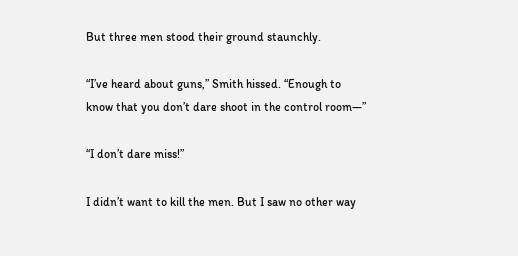But three men stood their ground staunchly.

“I’ve heard about guns,” Smith hissed. “Enough to know that you don’t dare shoot in the control room—”

“I don’t dare miss!”

I didn’t want to kill the men. But I saw no other way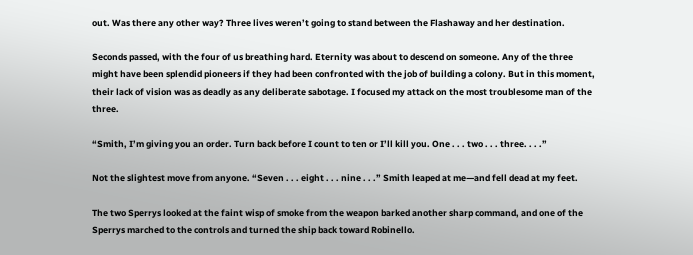out. Was there any other way? Three lives weren’t going to stand between the Flashaway and her destination.

Seconds passed, with the four of us breathing hard. Eternity was about to descend on someone. Any of the three might have been splendid pioneers if they had been confronted with the job of building a colony. But in this moment, their lack of vision was as deadly as any deliberate sabotage. I focused my attack on the most troublesome man of the three.

“Smith, I’m giving you an order. Turn back before I count to ten or I’ll kill you. One . . . two . . . three. . . .”

Not the slightest move from anyone. “Seven . . . eight . . . nine . . .” Smith leaped at me—and fell dead at my feet.

The two Sperrys looked at the faint wisp of smoke from the weapon barked another sharp command, and one of the Sperrys marched to the controls and turned the ship back toward Robinello.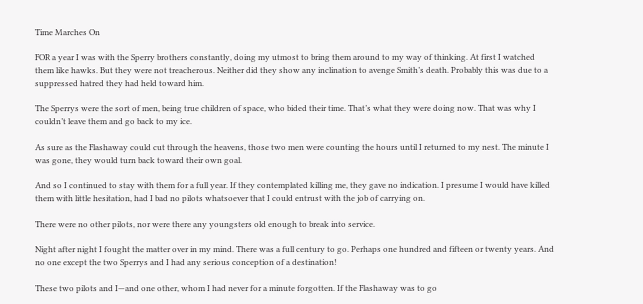Time Marches On

FOR a year I was with the Sperry brothers constantly, doing my utmost to bring them around to my way of thinking. At first I watched them like hawks. But they were not treacherous. Neither did they show any inclination to avenge Smith’s death. Probably this was due to a suppressed hatred they had held toward him.

The Sperrys were the sort of men, being true children of space, who bided their time. That’s what they were doing now. That was why I couldn’t leave them and go back to my ice.

As sure as the Flashaway could cut through the heavens, those two men were counting the hours until I returned to my nest. The minute I was gone, they would turn back toward their own goal.

And so I continued to stay with them for a full year. If they contemplated killing me, they gave no indication. I presume I would have killed them with little hesitation, had I bad no pilots whatsoever that I could entrust with the job of carrying on.

There were no other pilots, nor were there any youngsters old enough to break into service.

Night after night I fought the matter over in my mind. There was a full century to go. Perhaps one hundred and fifteen or twenty years. And no one except the two Sperrys and I had any serious conception of a destination!

These two pilots and I—and one other, whom I had never for a minute forgotten. If the Flashaway was to go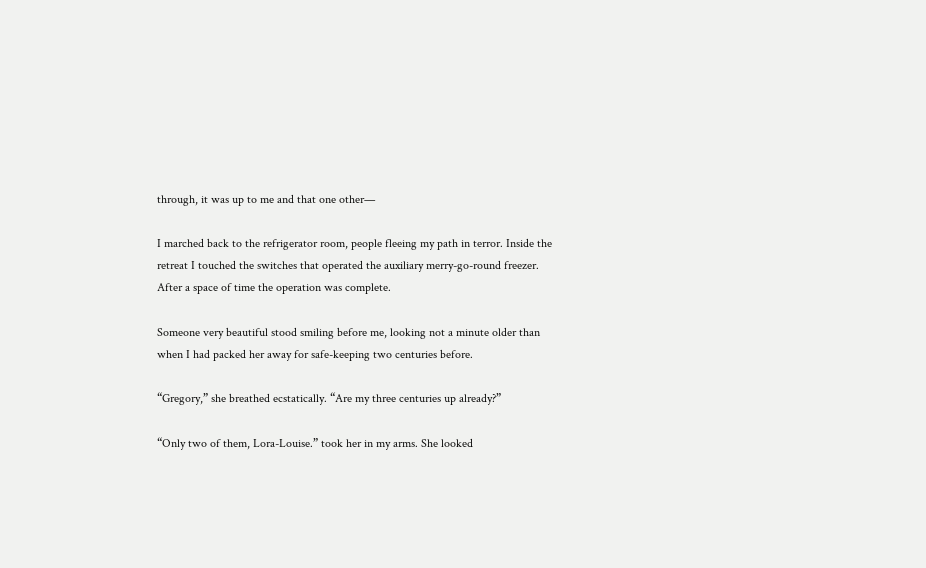through, it was up to me and that one other—

I marched back to the refrigerator room, people fleeing my path in terror. Inside the retreat I touched the switches that operated the auxiliary merry-go-round freezer. After a space of time the operation was complete.

Someone very beautiful stood smiling before me, looking not a minute older than when I had packed her away for safe-keeping two centuries before.

“Gregory,” she breathed ecstatically. “Are my three centuries up already?”

“Only two of them, Lora-Louise.” took her in my arms. She looked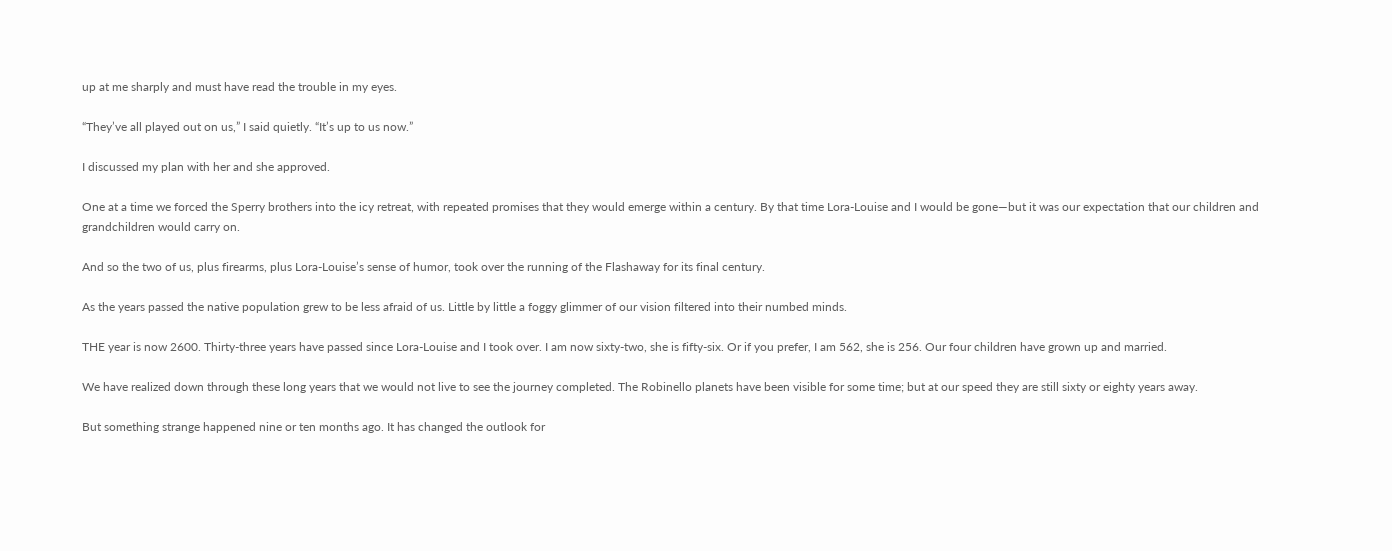up at me sharply and must have read the trouble in my eyes.

“They’ve all played out on us,” I said quietly. “It’s up to us now.”

I discussed my plan with her and she approved.

One at a time we forced the Sperry brothers into the icy retreat, with repeated promises that they would emerge within a century. By that time Lora-Louise and I would be gone—but it was our expectation that our children and grandchildren would carry on.

And so the two of us, plus firearms, plus Lora-Louise’s sense of humor, took over the running of the Flashaway for its final century.

As the years passed the native population grew to be less afraid of us. Little by little a foggy glimmer of our vision filtered into their numbed minds.

THE year is now 2600. Thirty-three years have passed since Lora-Louise and I took over. I am now sixty-two, she is fifty-six. Or if you prefer, I am 562, she is 256. Our four children have grown up and married.

We have realized down through these long years that we would not live to see the journey completed. The Robinello planets have been visible for some time; but at our speed they are still sixty or eighty years away.

But something strange happened nine or ten months ago. It has changed the outlook for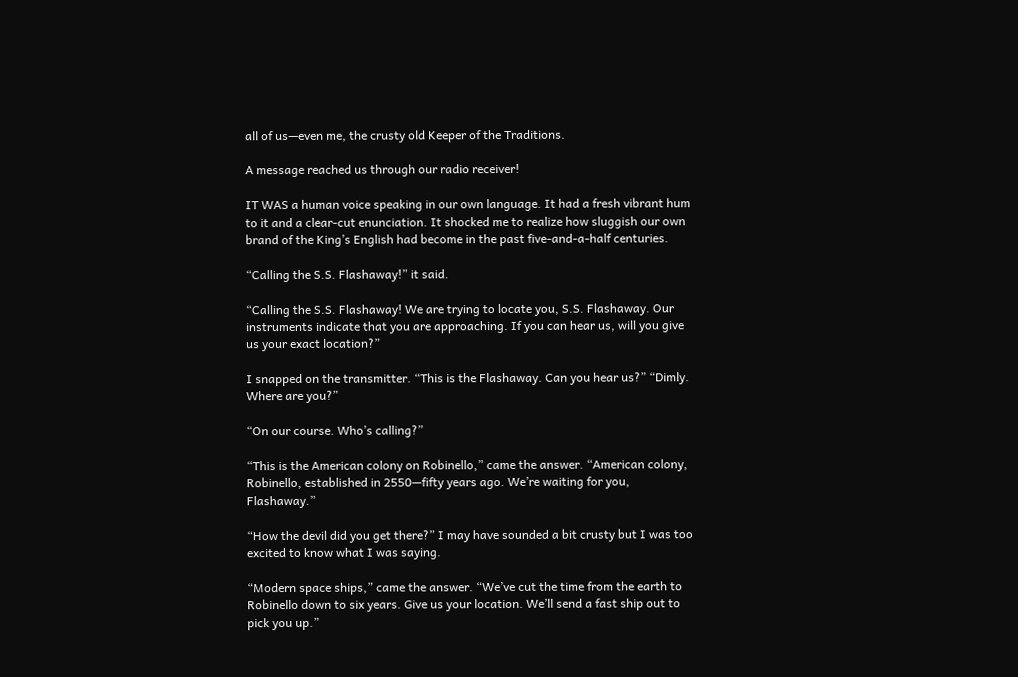all of us—even me, the crusty old Keeper of the Traditions.

A message reached us through our radio receiver!

IT WAS a human voice speaking in our own language. It had a fresh vibrant hum to it and a clear-cut enunciation. It shocked me to realize how sluggish our own brand of the King’s English had become in the past five-and-a-half centuries.

“Calling the S.S. Flashaway!” it said.

“Calling the S.S. Flashaway! We are trying to locate you, S.S. Flashaway. Our instruments indicate that you are approaching. If you can hear us, will you give us your exact location?”

I snapped on the transmitter. “This is the Flashaway. Can you hear us?” “Dimly. Where are you?”

“On our course. Who’s calling?”

“This is the American colony on Robinello,” came the answer. “American colony, Robinello, established in 2550—fifty years ago. We’re waiting for you, Flashaway.”

“How the devil did you get there?” I may have sounded a bit crusty but I was too excited to know what I was saying.

“Modern space ships,” came the answer. “We’ve cut the time from the earth to Robinello down to six years. Give us your location. We’ll send a fast ship out to pick you up.”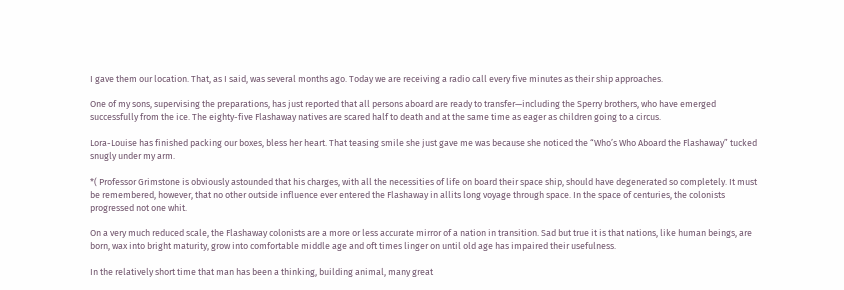I gave them our location. That, as I said, was several months ago. Today we are receiving a radio call every five minutes as their ship approaches.

One of my sons, supervising the preparations, has just reported that all persons aboard are ready to transfer—including the Sperry brothers, who have emerged successfully from the ice. The eighty-five Flashaway natives are scared half to death and at the same time as eager as children going to a circus.

Lora-Louise has finished packing our boxes, bless her heart. That teasing smile she just gave me was because she noticed the “Who’s Who Aboard the Flashaway” tucked snugly under my arm.

*( Professor Grimstone is obviously astounded that his charges, with all the necessities of life on board their space ship, should have degenerated so completely. It must be remembered, however, that no other outside influence ever entered the Flashaway in allits long voyage through space. In the space of centuries, the colonists progressed not one whit.

On a very much reduced scale, the Flashaway colonists are a more or less accurate mirror of a nation in transition. Sad but true it is that nations, like human beings, are born, wax into bright maturity, grow into comfortable middle age and oft times linger on until old age has impaired their usefulness.

In the relatively short time that man has been a thinking, building animal, many great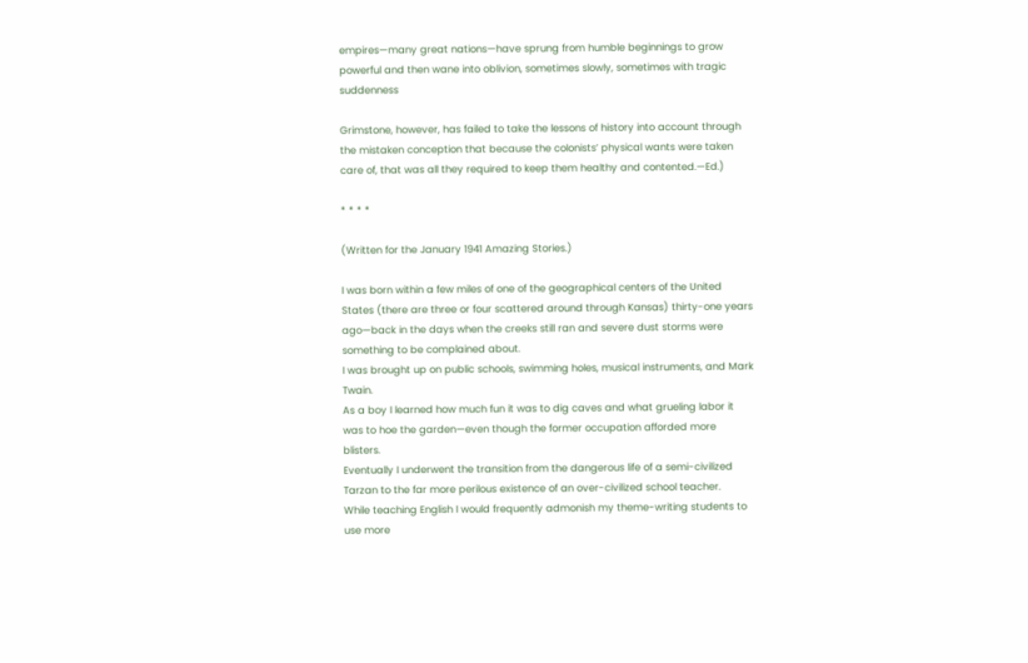empires—many great nations—have sprung from humble beginnings to grow powerful and then wane into oblivion, sometimes slowly, sometimes with tragic suddenness

Grimstone, however, has failed to take the lessons of history into account through the mistaken conception that because the colonists’ physical wants were taken care of, that was all they required to keep them healthy and contented.—Ed.)

* * * *

(Written for the January 1941 Amazing Stories.)

I was born within a few miles of one of the geographical centers of the United States (there are three or four scattered around through Kansas) thirty-one years ago—back in the days when the creeks still ran and severe dust storms were something to be complained about.
I was brought up on public schools, swimming holes, musical instruments, and Mark Twain.
As a boy I learned how much fun it was to dig caves and what grueling labor it was to hoe the garden—even though the former occupation afforded more blisters.
Eventually I underwent the transition from the dangerous life of a semi-civilized Tarzan to the far more perilous existence of an over-civilized school teacher.
While teaching English I would frequently admonish my theme-writing students to use more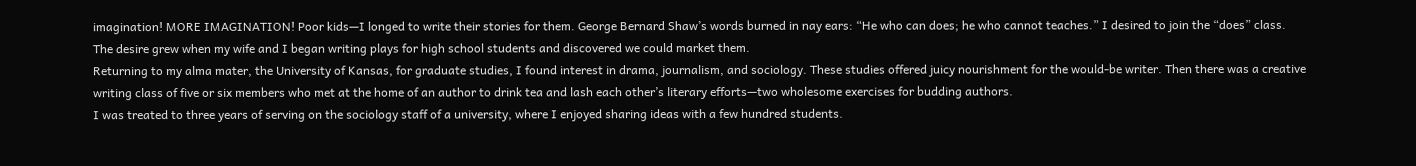imagination! MORE IMAGINATION! Poor kids—I longed to write their stories for them. George Bernard Shaw’s words burned in nay ears: “He who can does; he who cannot teaches.” I desired to join the “does” class.
The desire grew when my wife and I began writing plays for high school students and discovered we could market them.
Returning to my alma mater, the University of Kansas, for graduate studies, I found interest in drama, journalism, and sociology. These studies offered juicy nourishment for the would-be writer. Then there was a creative writing class of five or six members who met at the home of an author to drink tea and lash each other’s literary efforts—two wholesome exercises for budding authors.
I was treated to three years of serving on the sociology staff of a university, where I enjoyed sharing ideas with a few hundred students.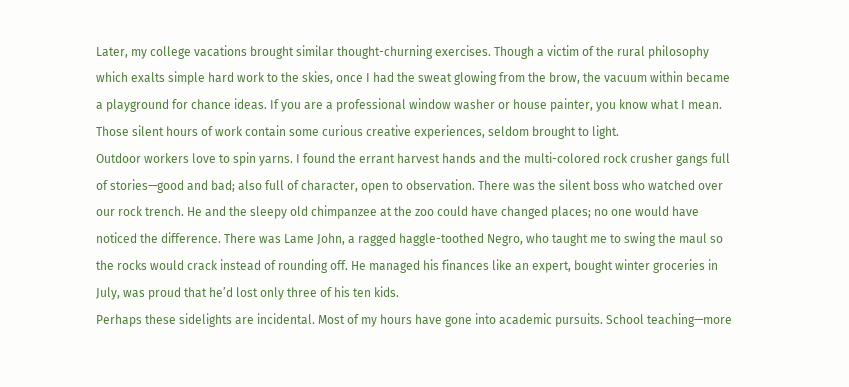Later, my college vacations brought similar thought-churning exercises. Though a victim of the rural philosophy which exalts simple hard work to the skies, once I had the sweat glowing from the brow, the vacuum within became a playground for chance ideas. If you are a professional window washer or house painter, you know what I mean. Those silent hours of work contain some curious creative experiences, seldom brought to light.
Outdoor workers love to spin yarns. I found the errant harvest hands and the multi-colored rock crusher gangs full of stories—good and bad; also full of character, open to observation. There was the silent boss who watched over our rock trench. He and the sleepy old chimpanzee at the zoo could have changed places; no one would have noticed the difference. There was Lame John, a ragged haggle-toothed Negro, who taught me to swing the maul so the rocks would crack instead of rounding off. He managed his finances like an expert, bought winter groceries in July, was proud that he’d lost only three of his ten kids.
Perhaps these sidelights are incidental. Most of my hours have gone into academic pursuits. School teaching—more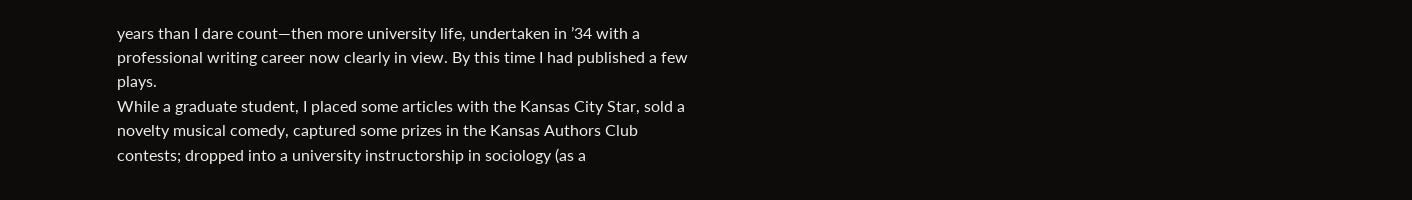years than I dare count—then more university life, undertaken in ’34 with a professional writing career now clearly in view. By this time I had published a few plays.
While a graduate student, I placed some articles with the Kansas City Star, sold a novelty musical comedy, captured some prizes in the Kansas Authors Club contests; dropped into a university instructorship in sociology (as a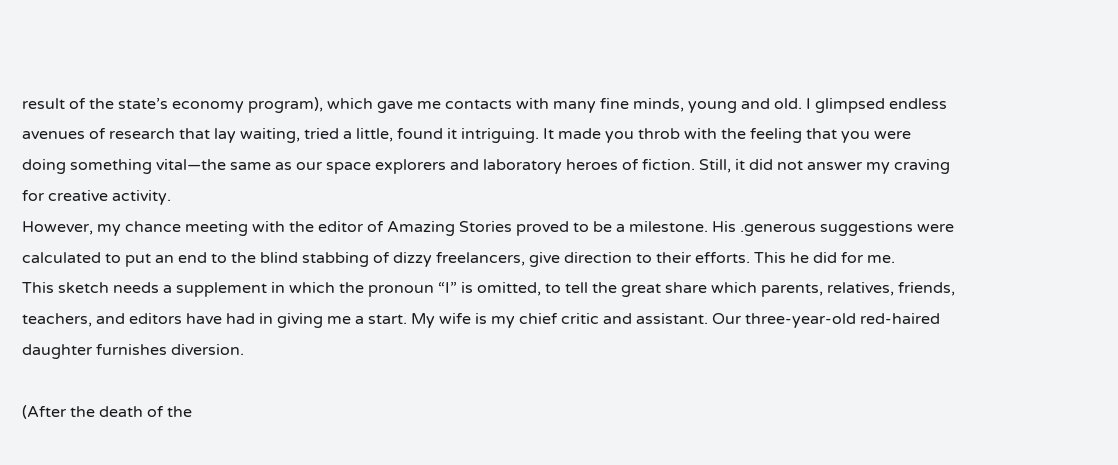result of the state’s economy program), which gave me contacts with many fine minds, young and old. I glimpsed endless avenues of research that lay waiting, tried a little, found it intriguing. It made you throb with the feeling that you were doing something vital—the same as our space explorers and laboratory heroes of fiction. Still, it did not answer my craving for creative activity.
However, my chance meeting with the editor of Amazing Stories proved to be a milestone. His .generous suggestions were calculated to put an end to the blind stabbing of dizzy freelancers, give direction to their efforts. This he did for me.
This sketch needs a supplement in which the pronoun “I” is omitted, to tell the great share which parents, relatives, friends, teachers, and editors have had in giving me a start. My wife is my chief critic and assistant. Our three-year-old red-haired daughter furnishes diversion.

(After the death of the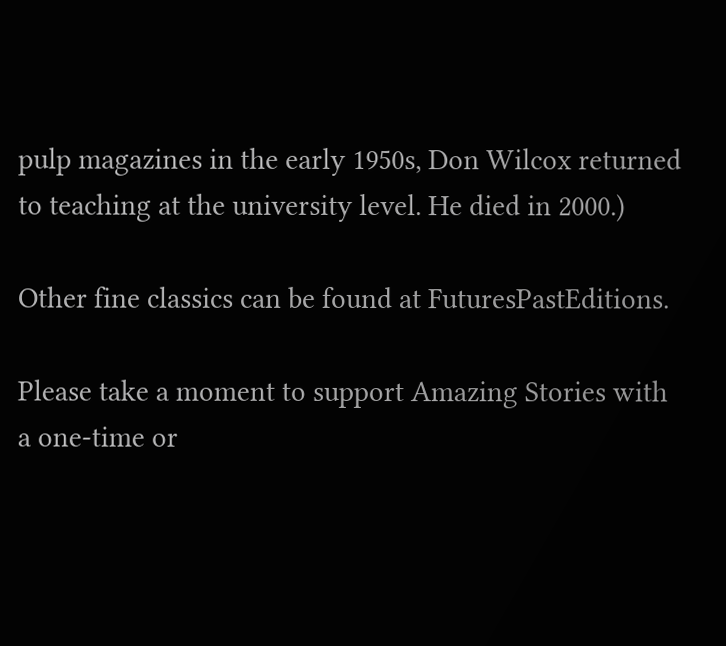pulp magazines in the early 1950s, Don Wilcox returned to teaching at the university level. He died in 2000.)

Other fine classics can be found at FuturesPastEditions.

Please take a moment to support Amazing Stories with a one-time or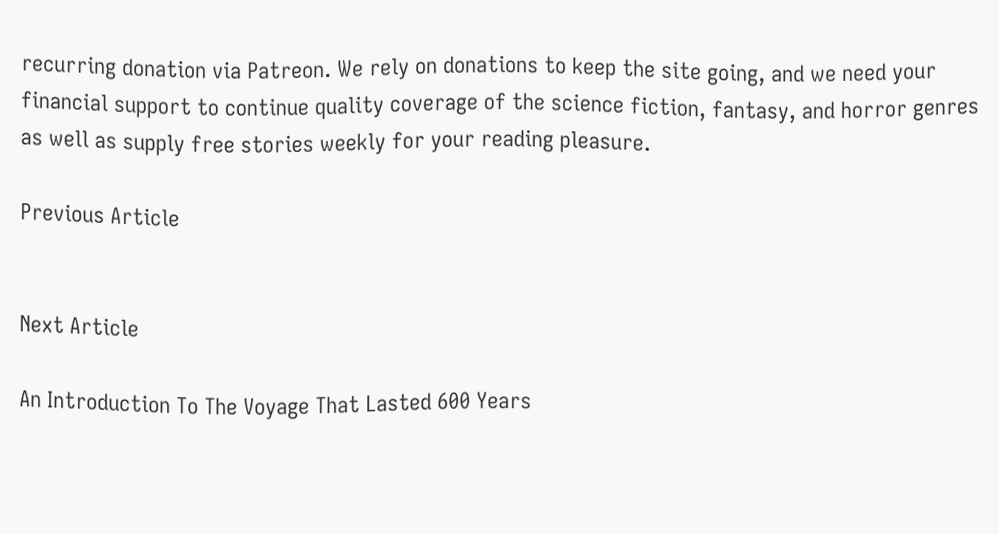recurring donation via Patreon. We rely on donations to keep the site going, and we need your financial support to continue quality coverage of the science fiction, fantasy, and horror genres as well as supply free stories weekly for your reading pleasure.

Previous Article


Next Article

An Introduction To The Voyage That Lasted 600 Years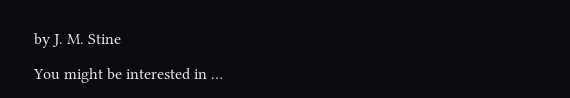by J. M. Stine

You might be interested in …